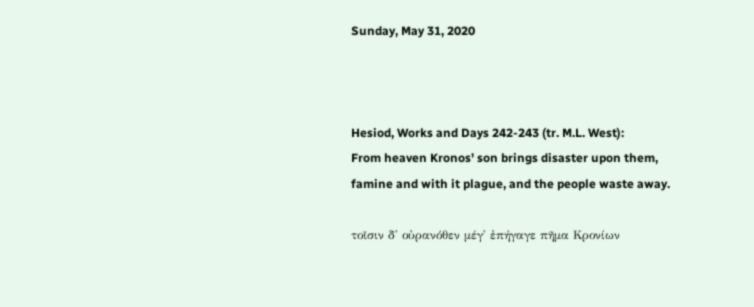Sunday, May 31, 2020



Hesiod, Works and Days 242-243 (tr. M.L. West):
From heaven Kronos' son brings disaster upon them,
famine and with it plague, and the people waste away.

τοῖσιν δ' οὐρανόθεν μέγ' ἐπήγαγε πῆμα Κρονίων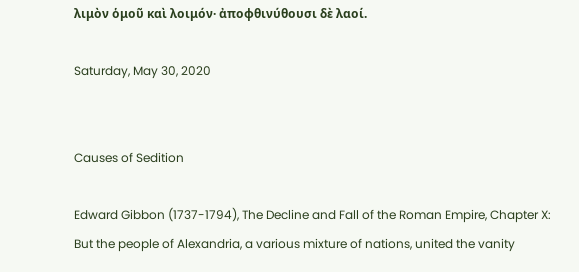λιμὸν ὁμοῦ καὶ λοιμόν· ἀποφθινύθουσι δὲ λαοί.

Saturday, May 30, 2020


Causes of Sedition

Edward Gibbon (1737-1794), The Decline and Fall of the Roman Empire, Chapter X:
But the people of Alexandria, a various mixture of nations, united the vanity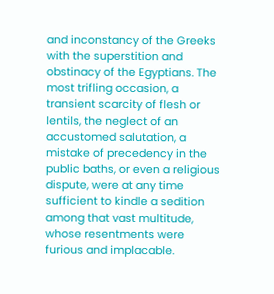and inconstancy of the Greeks with the superstition and obstinacy of the Egyptians. The most trifling occasion, a transient scarcity of flesh or lentils, the neglect of an accustomed salutation, a mistake of precedency in the public baths, or even a religious dispute, were at any time sufficient to kindle a sedition among that vast multitude, whose resentments were furious and implacable.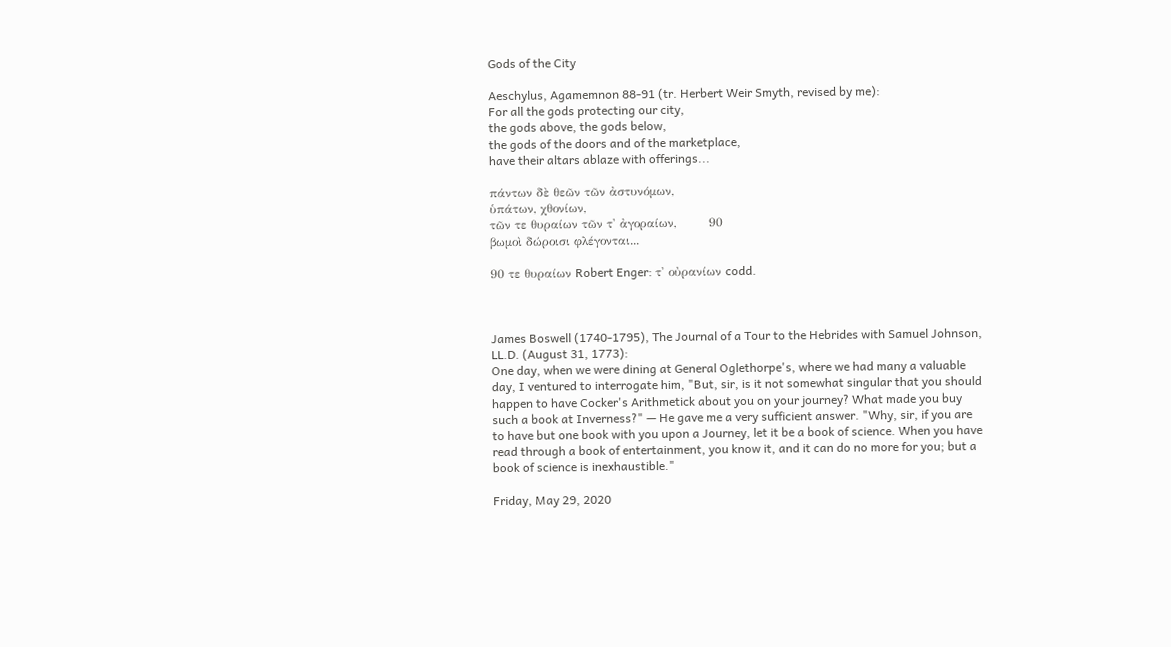Gods of the City

Aeschylus, Agamemnon 88-91 (tr. Herbert Weir Smyth, revised by me):
For all the gods protecting our city,
the gods above, the gods below,
the gods of the doors and of the marketplace,
have their altars ablaze with offerings...

πάντων δὲ θεῶν τῶν ἀστυνόμων,
ὑπάτων, χθονίων,
τῶν τε θυραίων τῶν τ' ἀγοραίων,        90
βωμοὶ δώροισι φλέγονται...

90 τε θυραίων Robert Enger: τ' οὐρανίων codd.



James Boswell (1740-1795), The Journal of a Tour to the Hebrides with Samuel Johnson, LL.D. (August 31, 1773):
One day, when we were dining at General Oglethorpe's, where we had many a valuable day, I ventured to interrogate him, "But, sir, is it not somewhat singular that you should happen to have Cocker's Arithmetick about you on your journey? What made you buy such a book at Inverness?" — He gave me a very sufficient answer. "Why, sir, if you are to have but one book with you upon a Journey, let it be a book of science. When you have read through a book of entertainment, you know it, and it can do no more for you; but a book of science is inexhaustible."

Friday, May 29, 2020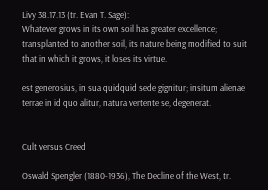Livy 38.17.13 (tr. Evan T. Sage):
Whatever grows in its own soil has greater excellence; transplanted to another soil, its nature being modified to suit that in which it grows, it loses its virtue.

est generosius, in sua quidquid sede gignitur; insitum alienae terrae in id quo alitur, natura vertente se, degenerat.


Cult versus Creed

Oswald Spengler (1880-1936), The Decline of the West, tr.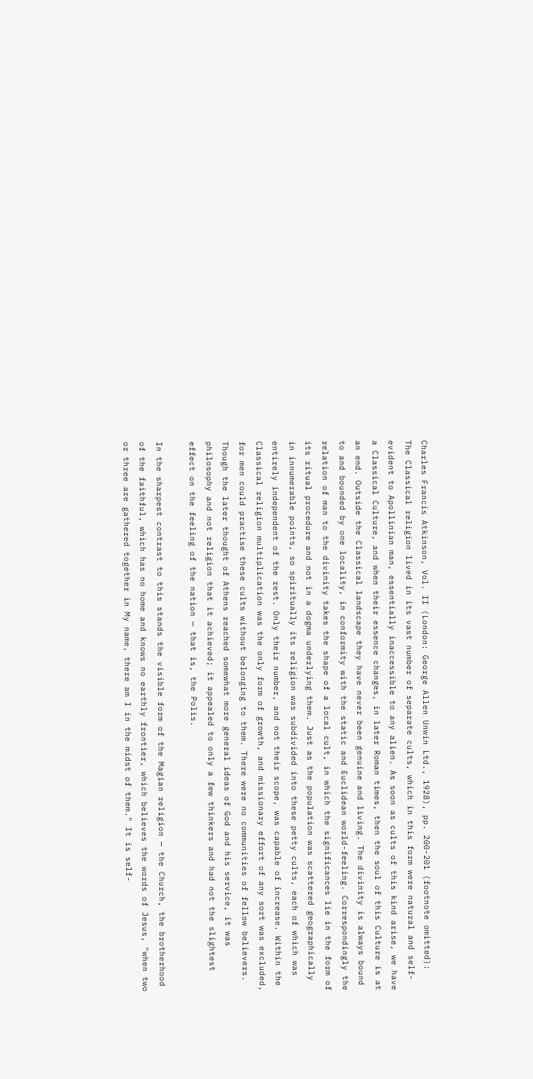Charles Francis Atkinson, Vol. II (London: George Allen Unwin Ltd., 1928), pp. 200-201 (footnote omitted):
The Classical religion lived in its vast number of separate cults, which in this form were natural and self-evident to Apollinian man, essentially inaccessible to any alien. As soon as cults of this kind arise, we have a Classical Culture, and when their essence changes, in later Roman times, then the soul of this Culture is at an end. Outside the Classical landscape they have never been genuine and living. The divinity is always bound to and bounded by one locality, in conformity with the static and Euclidean world-feeling. Correspondingly the relation of man to the divinity takes the shape of a local cult, in which the significances lie in the form of its ritual procedure and not in a dogma underlying them. Just as the population was scattered geographically in innumerable points, so spiritually its religion was subdivided into these petty cults, each of which was entirely independent of the rest. Only their number, and not their scope, was capable of increase. Within the Classical religion multiplication was the only form of growth, and missionary effort of any sort was excluded, for men could practise these cults without belonging to them. There were no communities of fellow believers. Though the later thought of Athens reached somewhat more general ideas of God and his service, it was philosophy and not religion that it achieved; it appealed to only a few thinkers and had not the slightest effect on the feeling of the nation — that is, the Polis.

In the sharpest contrast to this stands the visible form of the Magian religion — the Church, the brotherhood of the faithful, which has no home and knows no earthly frontier, which believes the words of Jesus, "when two or three are gathered together in My name, there am I in the midst of them." It is self-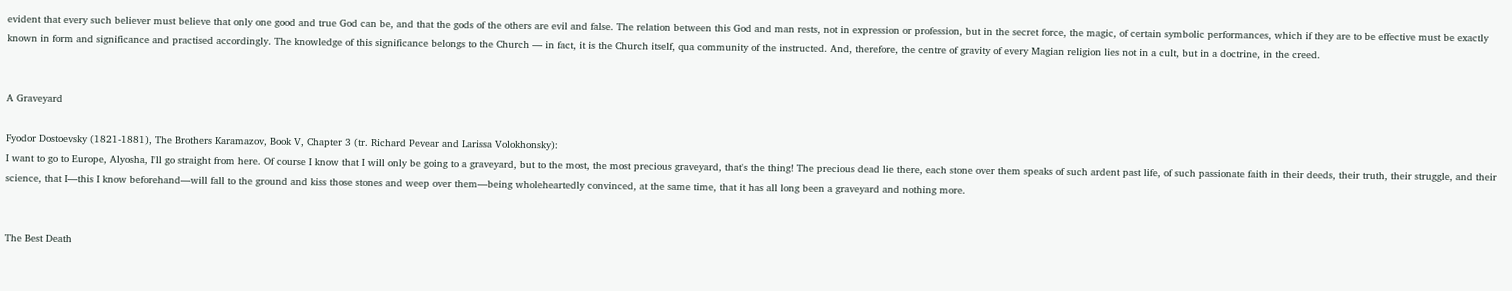evident that every such believer must believe that only one good and true God can be, and that the gods of the others are evil and false. The relation between this God and man rests, not in expression or profession, but in the secret force, the magic, of certain symbolic performances, which if they are to be effective must be exactly known in form and significance and practised accordingly. The knowledge of this significance belongs to the Church — in fact, it is the Church itself, qua community of the instructed. And, therefore, the centre of gravity of every Magian religion lies not in a cult, but in a doctrine, in the creed.


A Graveyard

Fyodor Dostoevsky (1821-1881), The Brothers Karamazov, Book V, Chapter 3 (tr. Richard Pevear and Larissa Volokhonsky):
I want to go to Europe, Alyosha, I'll go straight from here. Of course I know that I will only be going to a graveyard, but to the most, the most precious graveyard, that's the thing! The precious dead lie there, each stone over them speaks of such ardent past life, of such passionate faith in their deeds, their truth, their struggle, and their science, that I—this I know beforehand—will fall to the ground and kiss those stones and weep over them—being wholeheartedly convinced, at the same time, that it has all long been a graveyard and nothing more.


The Best Death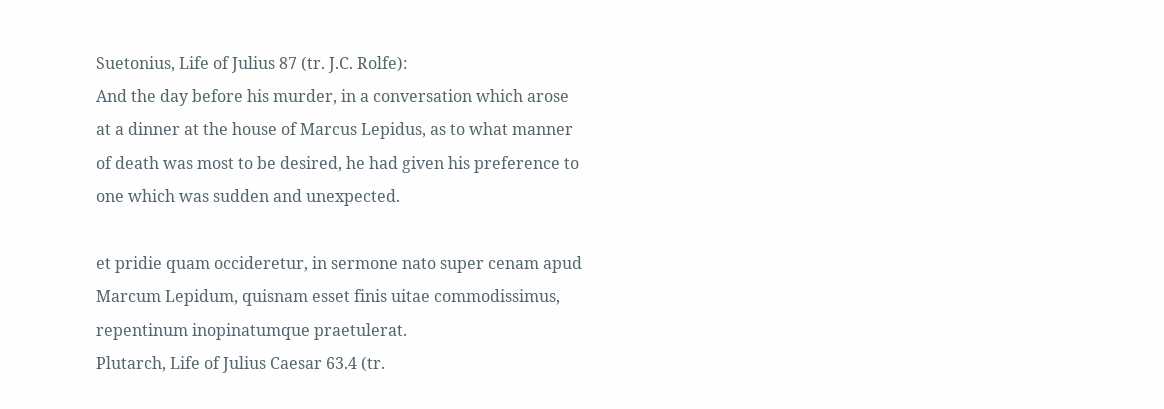Suetonius, Life of Julius 87 (tr. J.C. Rolfe):
And the day before his murder, in a conversation which arose at a dinner at the house of Marcus Lepidus, as to what manner of death was most to be desired, he had given his preference to one which was sudden and unexpected.

et pridie quam occideretur, in sermone nato super cenam apud Marcum Lepidum, quisnam esset finis uitae commodissimus, repentinum inopinatumque praetulerat.
Plutarch, Life of Julius Caesar 63.4 (tr.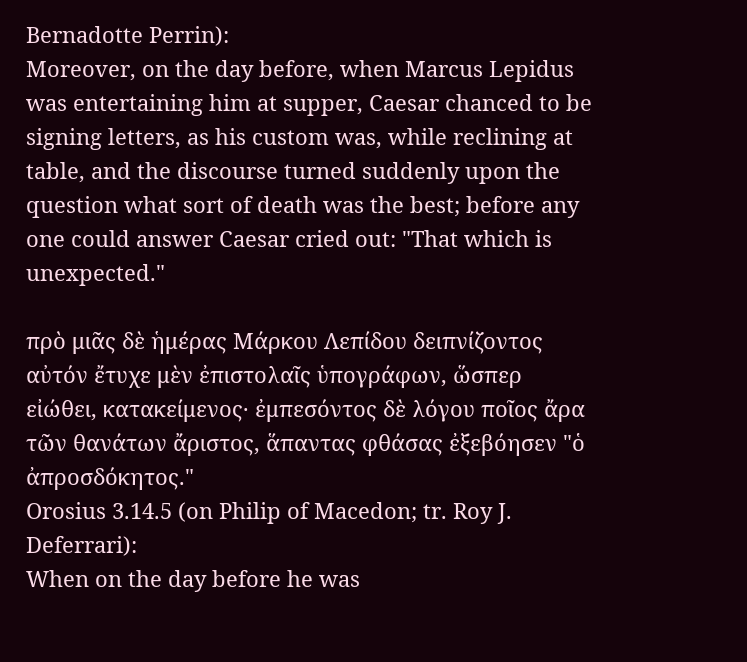Bernadotte Perrin):
Moreover, on the day before, when Marcus Lepidus was entertaining him at supper, Caesar chanced to be signing letters, as his custom was, while reclining at table, and the discourse turned suddenly upon the question what sort of death was the best; before any one could answer Caesar cried out: "That which is unexpected."

πρὸ μιᾶς δὲ ἡμέρας Μάρκου Λεπίδου δειπνίζοντος αὐτόν ἔτυχε μὲν ἐπιστολαῖς ὑπογράφων, ὥσπερ εἰώθει, κατακείμενος· ἐμπεσόντος δὲ λόγου ποῖος ἄρα τῶν θανάτων ἄριστος, ἅπαντας φθάσας ἐξεβόησεν "ὁ ἀπροσδόκητος."
Orosius 3.14.5 (on Philip of Macedon; tr. Roy J. Deferrari):
When on the day before he was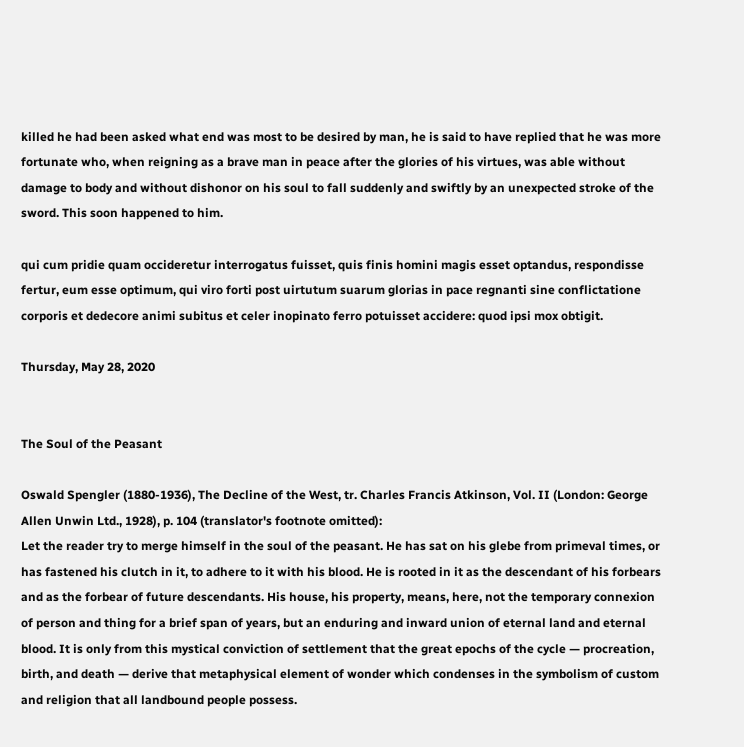killed he had been asked what end was most to be desired by man, he is said to have replied that he was more fortunate who, when reigning as a brave man in peace after the glories of his virtues, was able without damage to body and without dishonor on his soul to fall suddenly and swiftly by an unexpected stroke of the sword. This soon happened to him.

qui cum pridie quam occideretur interrogatus fuisset, quis finis homini magis esset optandus, respondisse fertur, eum esse optimum, qui viro forti post uirtutum suarum glorias in pace regnanti sine conflictatione corporis et dedecore animi subitus et celer inopinato ferro potuisset accidere: quod ipsi mox obtigit.

Thursday, May 28, 2020


The Soul of the Peasant

Oswald Spengler (1880-1936), The Decline of the West, tr. Charles Francis Atkinson, Vol. II (London: George Allen Unwin Ltd., 1928), p. 104 (translator's footnote omitted):
Let the reader try to merge himself in the soul of the peasant. He has sat on his glebe from primeval times, or has fastened his clutch in it, to adhere to it with his blood. He is rooted in it as the descendant of his forbears and as the forbear of future descendants. His house, his property, means, here, not the temporary connexion of person and thing for a brief span of years, but an enduring and inward union of eternal land and eternal blood. It is only from this mystical conviction of settlement that the great epochs of the cycle — procreation, birth, and death — derive that metaphysical element of wonder which condenses in the symbolism of custom and religion that all landbound people possess.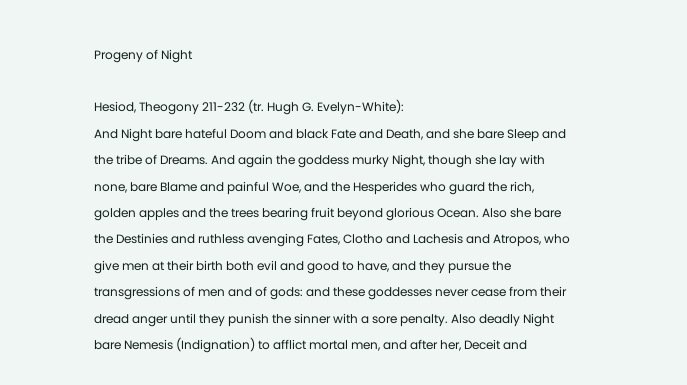Progeny of Night

Hesiod, Theogony 211-232 (tr. Hugh G. Evelyn-White):
And Night bare hateful Doom and black Fate and Death, and she bare Sleep and the tribe of Dreams. And again the goddess murky Night, though she lay with none, bare Blame and painful Woe, and the Hesperides who guard the rich, golden apples and the trees bearing fruit beyond glorious Ocean. Also she bare the Destinies and ruthless avenging Fates, Clotho and Lachesis and Atropos, who give men at their birth both evil and good to have, and they pursue the transgressions of men and of gods: and these goddesses never cease from their dread anger until they punish the sinner with a sore penalty. Also deadly Night bare Nemesis (Indignation) to afflict mortal men, and after her, Deceit and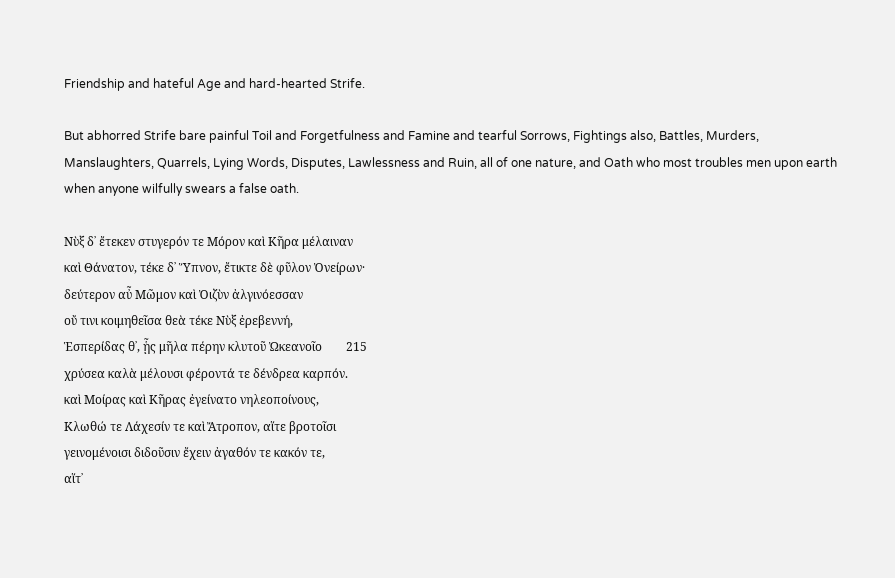Friendship and hateful Age and hard-hearted Strife.

But abhorred Strife bare painful Toil and Forgetfulness and Famine and tearful Sorrows, Fightings also, Battles, Murders, Manslaughters, Quarrels, Lying Words, Disputes, Lawlessness and Ruin, all of one nature, and Oath who most troubles men upon earth when anyone wilfully swears a false oath.

Νὺξ δ᾽ ἔτεκεν στυγερόν τε Μόρον καὶ Κῆρα μέλαιναν
καὶ Θάνατον, τέκε δ᾽ Ὕπνον, ἔτικτε δὲ φῦλον Ὀνείρων·
δεύτερον αὖ Μῶμον καὶ Ὀιζὺν ἀλγινόεσσαν
οὔ τινι κοιμηθεῖσα θεὰ τέκε Νὺξ ἐρεβεννή,
Ἑσπερίδας θ᾽, ᾗς μῆλα πέρην κλυτοῦ Ὠκεανοῖο        215
χρύσεα καλὰ μέλουσι φέροντά τε δένδρεα καρπόν.
καὶ Μοίρας καὶ Κῆρας ἐγείνατο νηλεοποίνους,
Κλωθώ τε Λάχεσίν τε καὶ Ἄτροπον, αἵτε βροτοῖσι
γεινομένοισι διδοῦσιν ἔχειν ἀγαθόν τε κακόν τε,
αἵτ᾽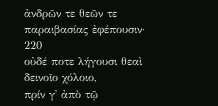ἀνδρῶν τε θεῶν τε παραιβασίας ἐφέπουσιν·        220
οὐδέ ποτε λήγουσι θεαὶ δεινοῖο χόλοιο,
πρίν γ᾽ ἀπὸ τῷ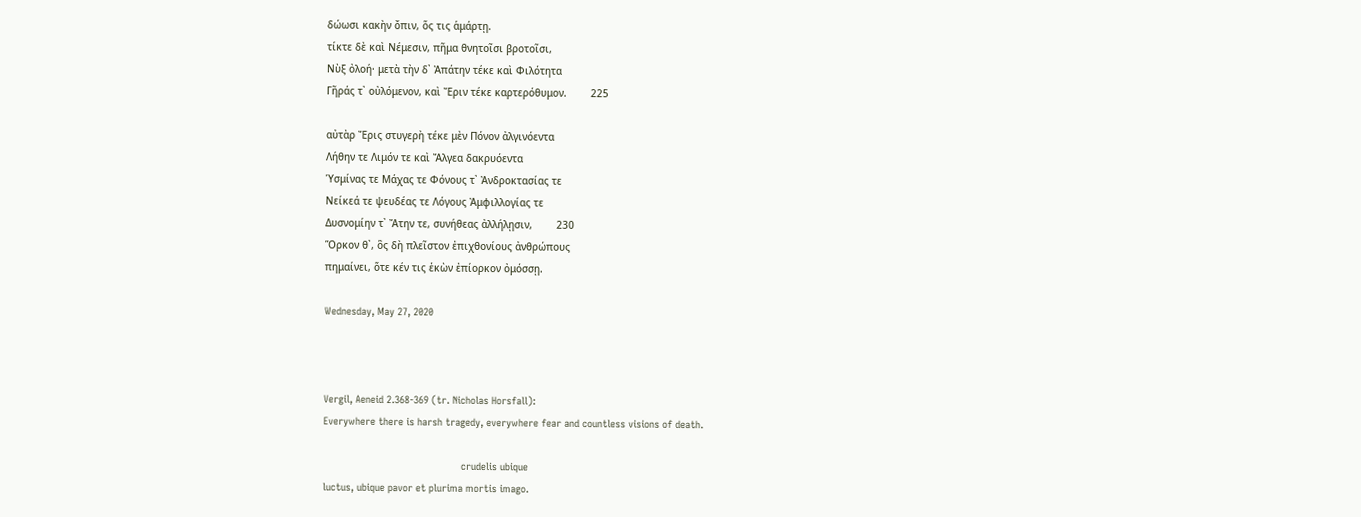δώωσι κακὴν ὄπιν, ὅς τις ἁμάρτῃ.
τίκτε δὲ καὶ Νέμεσιν, πῆμα θνητοῖσι βροτοῖσι,
Νὺξ ὀλοή· μετὰ τὴν δ᾽ Ἀπάτην τέκε καὶ Φιλότητα
Γῆράς τ᾽ οὐλόμενον, καὶ Ἔριν τέκε καρτερόθυμον.        225

αὐτὰρ Ἔρις στυγερὴ τέκε μὲν Πόνον ἀλγινόεντα
Λήθην τε Λιμόν τε καὶ Ἄλγεα δακρυόεντα
Ὑσμίνας τε Μάχας τε Φόνους τ᾽ Ἀνδροκτασίας τε
Νείκεά τε ψευδέας τε Λόγους Ἀμφιλλογίας τε
Δυσνομίην τ᾽ Ἄτην τε, συνήθεας ἀλλήλῃσιν,        230
Ὅρκον θ᾽, ὃς δὴ πλεῖστον ἐπιχθονίους ἀνθρώπους
πημαίνει, ὅτε κέν τις ἑκὼν ἐπίορκον ὀμόσσῃ.

Wednesday, May 27, 2020



Vergil, Aeneid 2.368-369 (tr. Nicholas Horsfall):
Everywhere there is harsh tragedy, everywhere fear and countless visions of death.

                                              crudelis ubique
luctus, ubique pavor et plurima mortis imago.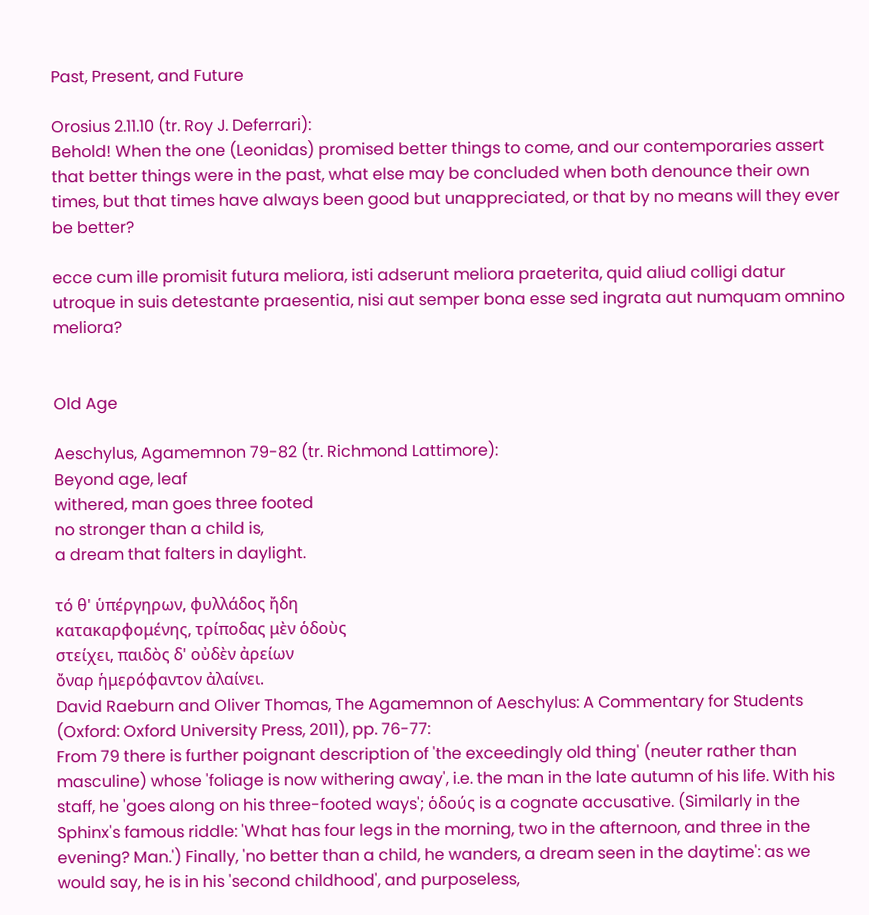Past, Present, and Future

Orosius 2.11.10 (tr. Roy J. Deferrari):
Behold! When the one (Leonidas) promised better things to come, and our contemporaries assert that better things were in the past, what else may be concluded when both denounce their own times, but that times have always been good but unappreciated, or that by no means will they ever be better?

ecce cum ille promisit futura meliora, isti adserunt meliora praeterita, quid aliud colligi datur utroque in suis detestante praesentia, nisi aut semper bona esse sed ingrata aut numquam omnino meliora?


Old Age

Aeschylus, Agamemnon 79-82 (tr. Richmond Lattimore):
Beyond age, leaf
withered, man goes three footed
no stronger than a child is,
a dream that falters in daylight.

τό θ' ὑπέργηρων, φυλλάδος ἤδη
κατακαρφομένης, τρίποδας μὲν ὁδοὺς
στείχει, παιδὸς δ' οὐδὲν ἀρείων
ὄναρ ἡμερόφαντον ἀλαίνει.
David Raeburn and Oliver Thomas, The Agamemnon of Aeschylus: A Commentary for Students (Oxford: Oxford University Press, 2011), pp. 76-77:
From 79 there is further poignant description of 'the exceedingly old thing' (neuter rather than masculine) whose 'foliage is now withering away', i.e. the man in the late autumn of his life. With his staff, he 'goes along on his three-footed ways'; ὁδούς is a cognate accusative. (Similarly in the Sphinx's famous riddle: 'What has four legs in the morning, two in the afternoon, and three in the evening? Man.') Finally, 'no better than a child, he wanders, a dream seen in the daytime': as we would say, he is in his 'second childhood', and purposeless,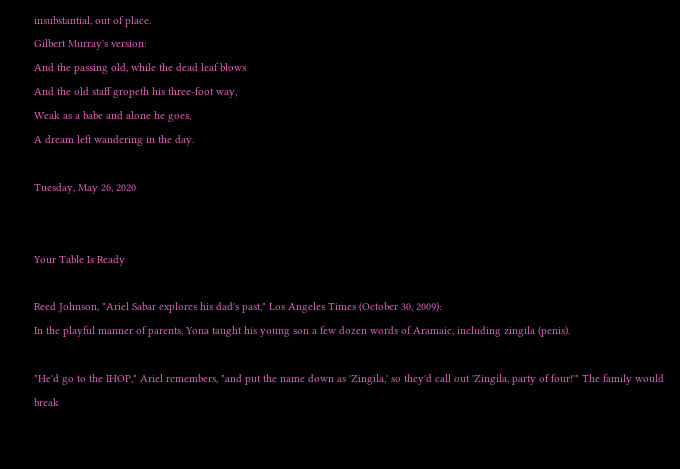insubstantial, out of place.
Gilbert Murray's version:
And the passing old, while the dead leaf blows
And the old staff gropeth his three-foot way,
Weak as a babe and alone he goes,
A dream left wandering in the day.

Tuesday, May 26, 2020


Your Table Is Ready

Reed Johnson, "Ariel Sabar explores his dad's past," Los Angeles Times (October 30, 2009):
In the playful manner of parents, Yona taught his young son a few dozen words of Aramaic, including zingila (penis).

"He'd go to the IHOP," Ariel remembers, "and put the name down as 'Zingila,' so they'd call out 'Zingila, party of four!'" The family would break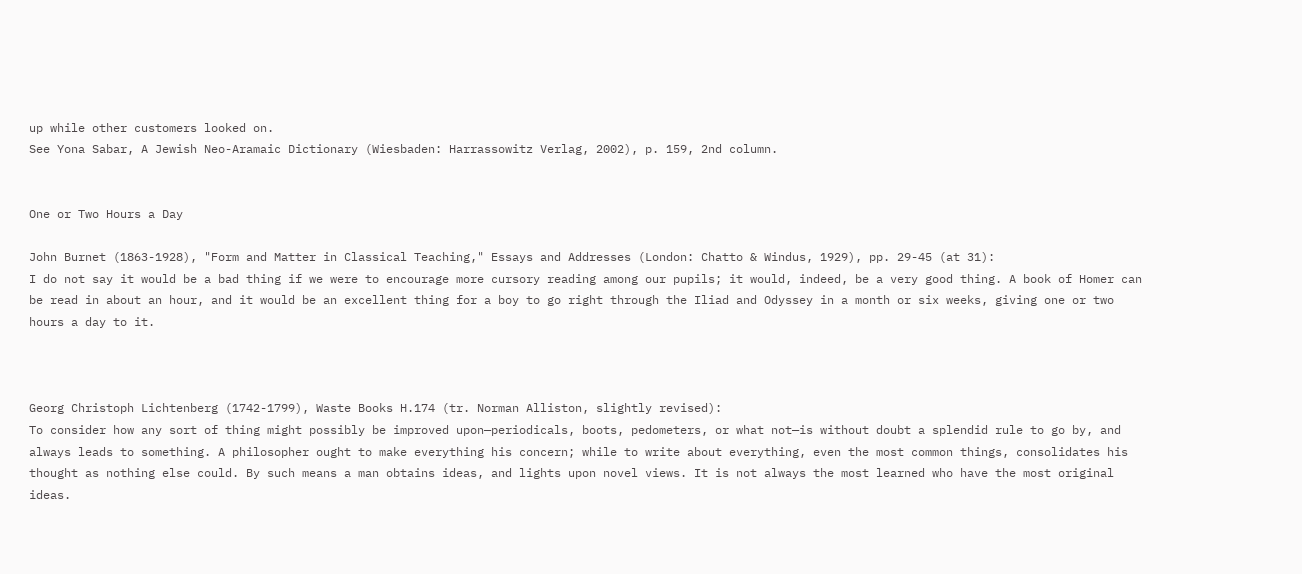up while other customers looked on.
See Yona Sabar, A Jewish Neo-Aramaic Dictionary (Wiesbaden: Harrassowitz Verlag, 2002), p. 159, 2nd column.


One or Two Hours a Day

John Burnet (1863-1928), "Form and Matter in Classical Teaching," Essays and Addresses (London: Chatto & Windus, 1929), pp. 29-45 (at 31):
I do not say it would be a bad thing if we were to encourage more cursory reading among our pupils; it would, indeed, be a very good thing. A book of Homer can be read in about an hour, and it would be an excellent thing for a boy to go right through the Iliad and Odyssey in a month or six weeks, giving one or two hours a day to it.



Georg Christoph Lichtenberg (1742-1799), Waste Books H.174 (tr. Norman Alliston, slightly revised):
To consider how any sort of thing might possibly be improved upon—periodicals, boots, pedometers, or what not—is without doubt a splendid rule to go by, and always leads to something. A philosopher ought to make everything his concern; while to write about everything, even the most common things, consolidates his thought as nothing else could. By such means a man obtains ideas, and lights upon novel views. It is not always the most learned who have the most original ideas.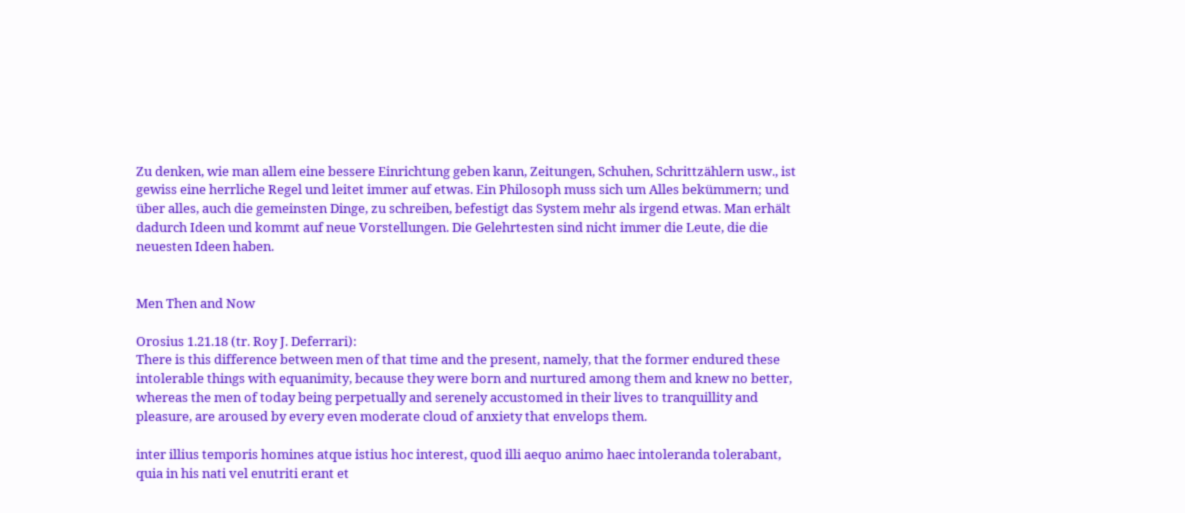Zu denken, wie man allem eine bessere Einrichtung geben kann, Zeitungen, Schuhen, Schrittzählern usw., ist gewiss eine herrliche Regel und leitet immer auf etwas. Ein Philosoph muss sich um Alles bekümmern; und über alles, auch die gemeinsten Dinge, zu schreiben, befestigt das System mehr als irgend etwas. Man erhält dadurch Ideen und kommt auf neue Vorstellungen. Die Gelehrtesten sind nicht immer die Leute, die die neuesten Ideen haben.


Men Then and Now

Orosius 1.21.18 (tr. Roy J. Deferrari):
There is this difference between men of that time and the present, namely, that the former endured these intolerable things with equanimity, because they were born and nurtured among them and knew no better, whereas the men of today being perpetually and serenely accustomed in their lives to tranquillity and pleasure, are aroused by every even moderate cloud of anxiety that envelops them.

inter illius temporis homines atque istius hoc interest, quod illi aequo animo haec intoleranda tolerabant, quia in his nati vel enutriti erant et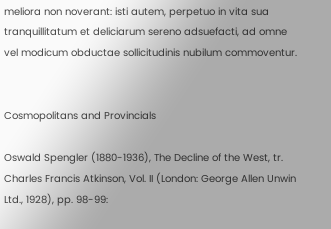meliora non noverant: isti autem, perpetuo in vita sua tranquillitatum et deliciarum sereno adsuefacti, ad omne vel modicum obductae sollicitudinis nubilum commoventur.


Cosmopolitans and Provincials

Oswald Spengler (1880-1936), The Decline of the West, tr. Charles Francis Atkinson, Vol. II (London: George Allen Unwin Ltd., 1928), pp. 98-99: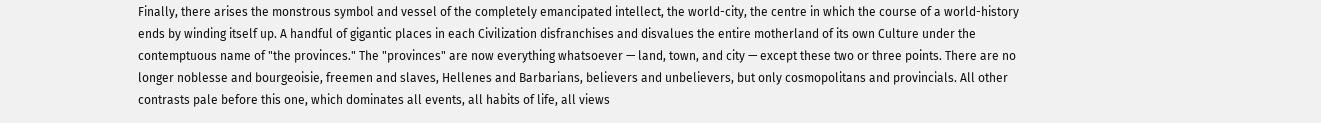Finally, there arises the monstrous symbol and vessel of the completely emancipated intellect, the world-city, the centre in which the course of a world-history ends by winding itself up. A handful of gigantic places in each Civilization disfranchises and disvalues the entire motherland of its own Culture under the contemptuous name of "the provinces." The "provinces" are now everything whatsoever — land, town, and city — except these two or three points. There are no longer noblesse and bourgeoisie, freemen and slaves, Hellenes and Barbarians, believers and unbelievers, but only cosmopolitans and provincials. All other contrasts pale before this one, which dominates all events, all habits of life, all views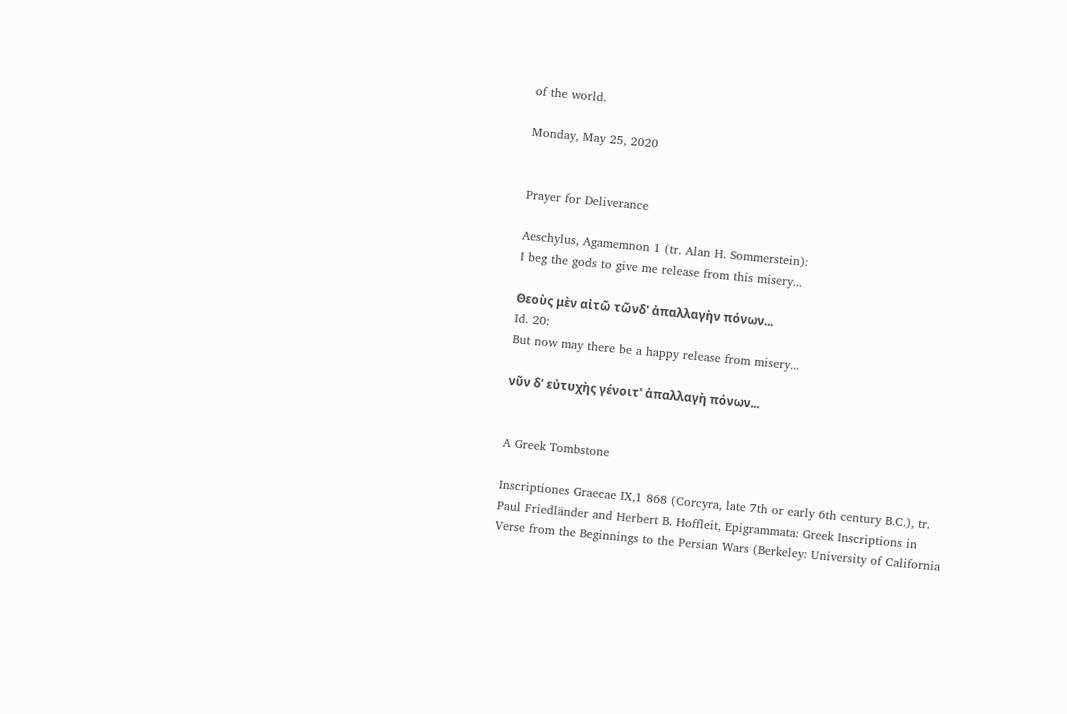of the world.

Monday, May 25, 2020


Prayer for Deliverance

Aeschylus, Agamemnon 1 (tr. Alan H. Sommerstein):
I beg the gods to give me release from this misery...

Θεοὺς μὲν αἰτῶ τῶνδ' ἀπαλλαγὴν πόνων...
Id. 20:
But now may there be a happy release from misery...

νῦν δ' εὐτυχὴς γένοιτ' ἀπαλλαγὴ πόνων...


A Greek Tombstone

Inscriptiones Graecae IX,1 868 (Corcyra, late 7th or early 6th century B.C.), tr. Paul Friedländer and Herbert B. Hoffleit, Epigrammata: Greek Inscriptions in Verse from the Beginnings to the Persian Wars (Berkeley: University of California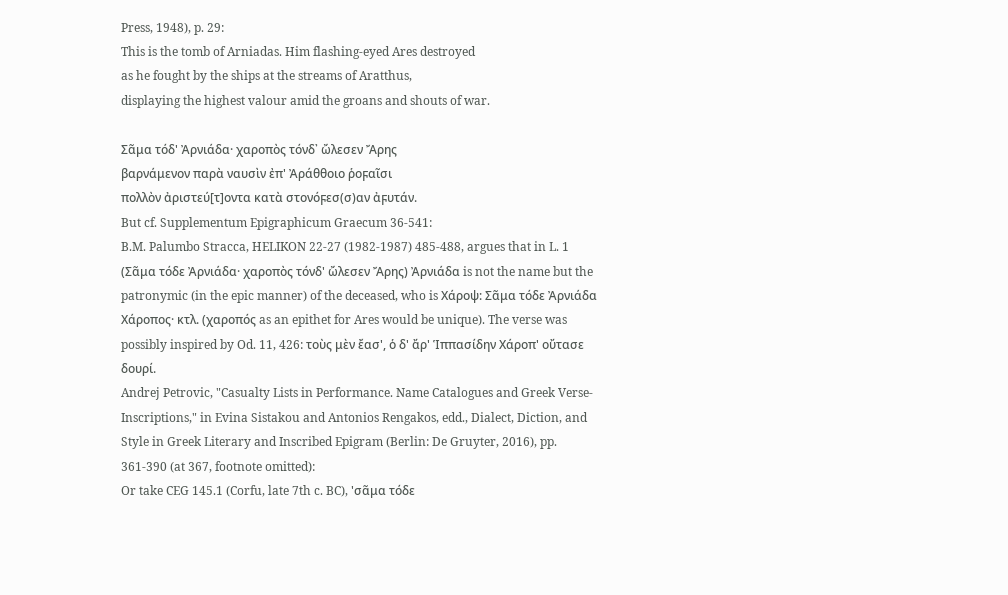Press, 1948), p. 29:
This is the tomb of Arniadas. Him flashing-eyed Ares destroyed
as he fought by the ships at the streams of Aratthus,
displaying the highest valour amid the groans and shouts of war.

Σᾶμα τόδ' Ἀρνιάδα· χαροπὸς τόνδ᾿ ὤλεσεν Ἄρης
βαρνάμενον παρὰ ναυσὶν ἐπ' Ἀράθθοιο ῥοϝαῖσι
πολλὸν ἀριστεύ[τ]οντα κατὰ στονόϝεσ(σ)αν ἀϝυτάν.
But cf. Supplementum Epigraphicum Graecum 36-541:
B.M. Palumbo Stracca, HELIKON 22-27 (1982-1987) 485-488, argues that in L. 1 (Σᾶμα τόδε Ἀρνιάδα· χαροπὸς τόνδ' ὤλεσεν Ἄρης) Ἀρνιάδα is not the name but the patronymic (in the epic manner) of the deceased, who is Χάροψ: Σᾶμα τόδε Ἀρνιάδα Χάροπος· κτλ. (χαροπός as an epithet for Ares would be unique). The verse was possibly inspired by Od. 11, 426: τοὺς μὲν ἔασ', ὁ δ' ἄρ' Ἱππασίδην Χάροπ' οὔτασε δουρί.
Andrej Petrovic, "Casualty Lists in Performance. Name Catalogues and Greek Verse-Inscriptions," in Evina Sistakou and Antonios Rengakos, edd., Dialect, Diction, and Style in Greek Literary and Inscribed Epigram (Berlin: De Gruyter, 2016), pp. 361-390 (at 367, footnote omitted):
Or take CEG 145.1 (Corfu, late 7th c. BC), 'σᾶμα τόδε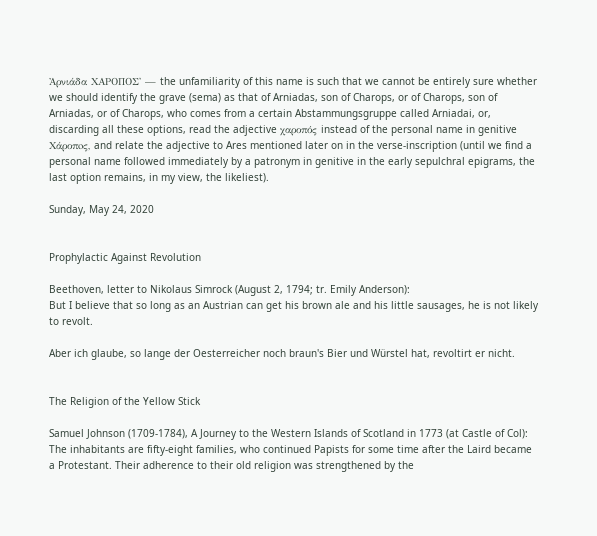Ἀρνιάδα ΧΑΡΟΠΟΣ' — the unfamiliarity of this name is such that we cannot be entirely sure whether we should identify the grave (sema) as that of Arniadas, son of Charops, or of Charops, son of Arniadas, or of Charops, who comes from a certain Abstammungsgruppe called Arniadai, or, discarding all these options, read the adjective χαροπός instead of the personal name in genitive Xάροπoς, and relate the adjective to Ares mentioned later on in the verse-inscription (until we find a personal name followed immediately by a patronym in genitive in the early sepulchral epigrams, the last option remains, in my view, the likeliest).

Sunday, May 24, 2020


Prophylactic Against Revolution

Beethoven, letter to Nikolaus Simrock (August 2, 1794; tr. Emily Anderson):
But I believe that so long as an Austrian can get his brown ale and his little sausages, he is not likely to revolt.

Aber ich glaube, so lange der Oesterreicher noch braun's Bier und Würstel hat, revoltirt er nicht.


The Religion of the Yellow Stick

Samuel Johnson (1709-1784), A Journey to the Western Islands of Scotland in 1773 (at Castle of Col):
The inhabitants are fifty-eight families, who continued Papists for some time after the Laird became a Protestant. Their adherence to their old religion was strengthened by the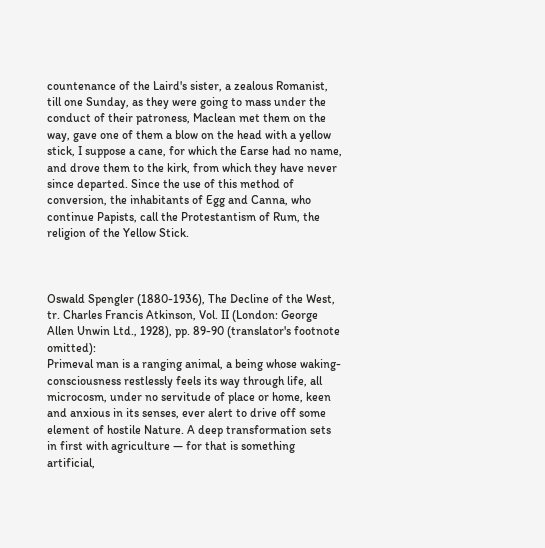countenance of the Laird's sister, a zealous Romanist, till one Sunday, as they were going to mass under the conduct of their patroness, Maclean met them on the way, gave one of them a blow on the head with a yellow stick, I suppose a cane, for which the Earse had no name, and drove them to the kirk, from which they have never since departed. Since the use of this method of conversion, the inhabitants of Egg and Canna, who continue Papists, call the Protestantism of Rum, the religion of the Yellow Stick.



Oswald Spengler (1880-1936), The Decline of the West, tr. Charles Francis Atkinson, Vol. II (London: George Allen Unwin Ltd., 1928), pp. 89-90 (translator's footnote omitted):
Primeval man is a ranging animal, a being whose waking-consciousness restlessly feels its way through life, all microcosm, under no servitude of place or home, keen and anxious in its senses, ever alert to drive off some element of hostile Nature. A deep transformation sets in first with agriculture — for that is something artificial,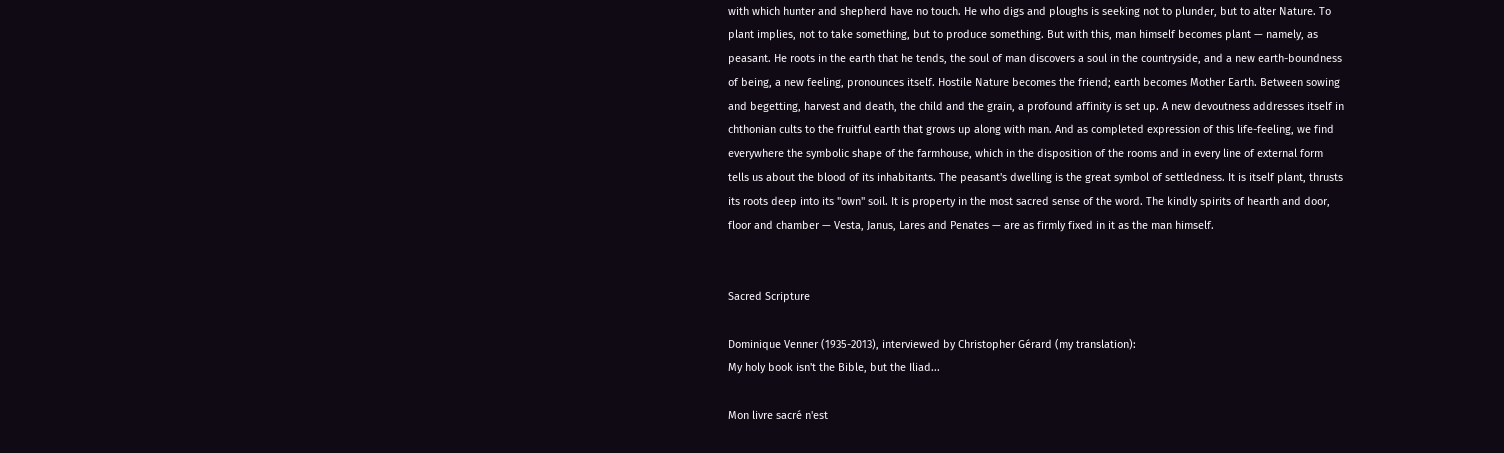with which hunter and shepherd have no touch. He who digs and ploughs is seeking not to plunder, but to alter Nature. To plant implies, not to take something, but to produce something. But with this, man himself becomes plant — namely, as peasant. He roots in the earth that he tends, the soul of man discovers a soul in the countryside, and a new earth-boundness of being, a new feeling, pronounces itself. Hostile Nature becomes the friend; earth becomes Mother Earth. Between sowing and begetting, harvest and death, the child and the grain, a profound affinity is set up. A new devoutness addresses itself in chthonian cults to the fruitful earth that grows up along with man. And as completed expression of this life-feeling, we find everywhere the symbolic shape of the farmhouse, which in the disposition of the rooms and in every line of external form tells us about the blood of its inhabitants. The peasant's dwelling is the great symbol of settledness. It is itself plant, thrusts its roots deep into its "own" soil. It is property in the most sacred sense of the word. The kindly spirits of hearth and door, floor and chamber — Vesta, Janus, Lares and Penates — are as firmly fixed in it as the man himself.


Sacred Scripture

Dominique Venner (1935-2013), interviewed by Christopher Gérard (my translation):
My holy book isn't the Bible, but the Iliad...

Mon livre sacré n'est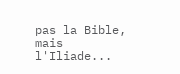pas la Bible, mais l'Iliade...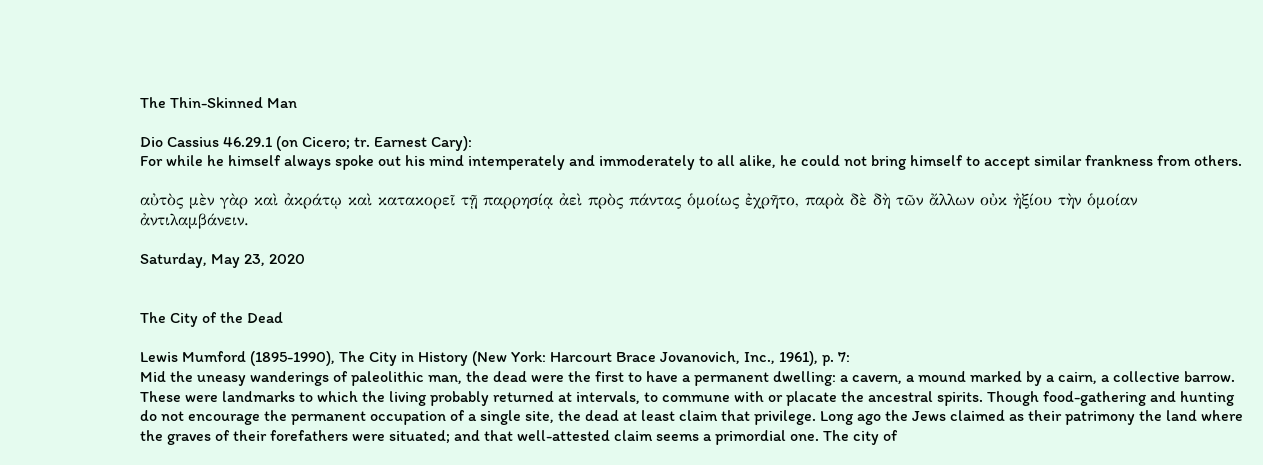The Thin-Skinned Man

Dio Cassius 46.29.1 (on Cicero; tr. Earnest Cary):
For while he himself always spoke out his mind intemperately and immoderately to all alike, he could not bring himself to accept similar frankness from others.

αὐτὸς μὲν γὰρ καὶ ἀκράτῳ καὶ κατακορεῖ τῇ παρρησίᾳ ἀεὶ πρὸς πάντας ὁμοίως ἐχρῆτο, παρὰ δὲ δὴ τῶν ἄλλων οὐκ ἠξίου τὴν ὁμοίαν ἀντιλαμβάνειν.

Saturday, May 23, 2020


The City of the Dead

Lewis Mumford (1895-1990), The City in History (New York: Harcourt Brace Jovanovich, Inc., 1961), p. 7:
Mid the uneasy wanderings of paleolithic man, the dead were the first to have a permanent dwelling: a cavern, a mound marked by a cairn, a collective barrow. These were landmarks to which the living probably returned at intervals, to commune with or placate the ancestral spirits. Though food-gathering and hunting do not encourage the permanent occupation of a single site, the dead at least claim that privilege. Long ago the Jews claimed as their patrimony the land where the graves of their forefathers were situated; and that well-attested claim seems a primordial one. The city of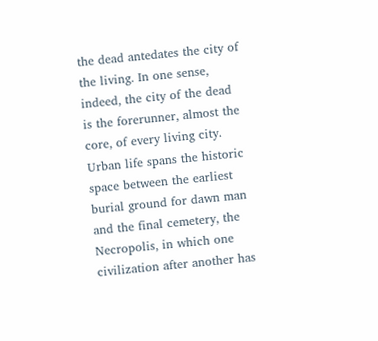the dead antedates the city of the living. In one sense, indeed, the city of the dead is the forerunner, almost the core, of every living city. Urban life spans the historic space between the earliest burial ground for dawn man and the final cemetery, the Necropolis, in which one civilization after another has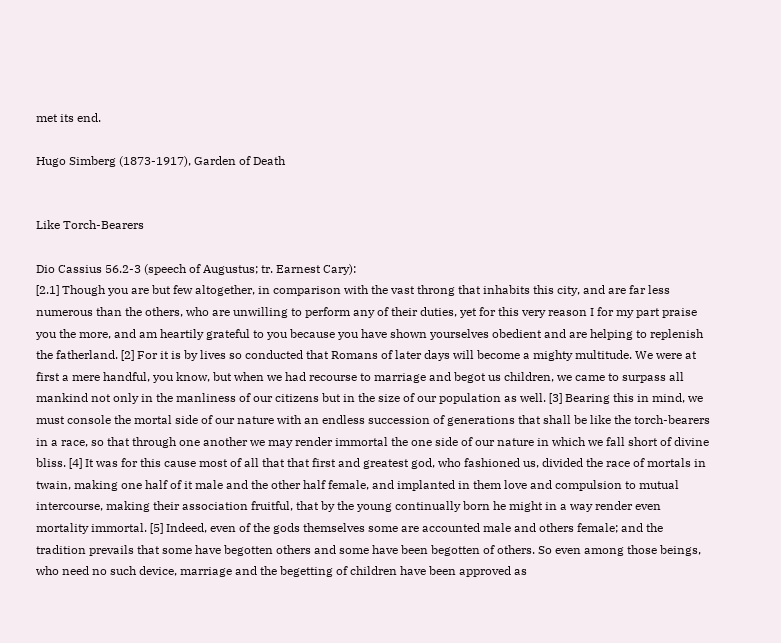met its end.

Hugo Simberg (1873-1917), Garden of Death


Like Torch-Bearers

Dio Cassius 56.2-3 (speech of Augustus; tr. Earnest Cary):
[2.1] Though you are but few altogether, in comparison with the vast throng that inhabits this city, and are far less numerous than the others, who are unwilling to perform any of their duties, yet for this very reason I for my part praise you the more, and am heartily grateful to you because you have shown yourselves obedient and are helping to replenish the fatherland. [2] For it is by lives so conducted that Romans of later days will become a mighty multitude. We were at first a mere handful, you know, but when we had recourse to marriage and begot us children, we came to surpass all mankind not only in the manliness of our citizens but in the size of our population as well. [3] Bearing this in mind, we must console the mortal side of our nature with an endless succession of generations that shall be like the torch-bearers in a race, so that through one another we may render immortal the one side of our nature in which we fall short of divine bliss. [4] It was for this cause most of all that that first and greatest god, who fashioned us, divided the race of mortals in twain, making one half of it male and the other half female, and implanted in them love and compulsion to mutual intercourse, making their association fruitful, that by the young continually born he might in a way render even mortality immortal. [5] Indeed, even of the gods themselves some are accounted male and others female; and the tradition prevails that some have begotten others and some have been begotten of others. So even among those beings, who need no such device, marriage and the begetting of children have been approved as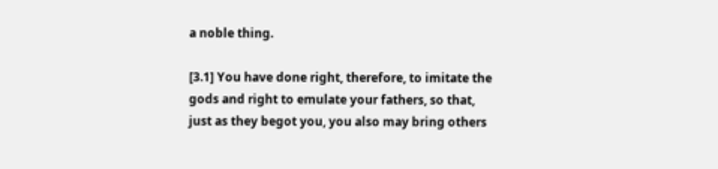a noble thing.

[3.1] You have done right, therefore, to imitate the gods and right to emulate your fathers, so that, just as they begot you, you also may bring others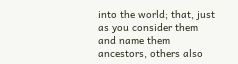into the world; that, just as you consider them and name them ancestors, others also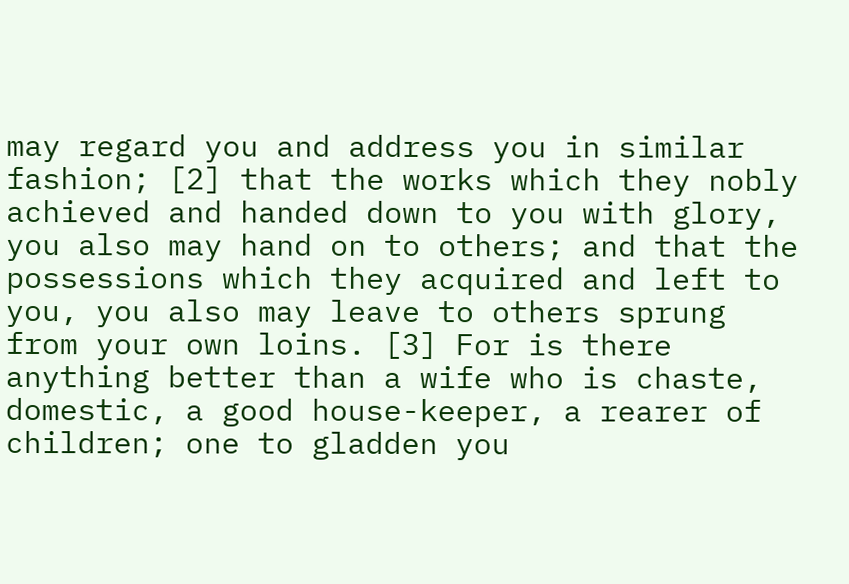may regard you and address you in similar fashion; [2] that the works which they nobly achieved and handed down to you with glory, you also may hand on to others; and that the possessions which they acquired and left to you, you also may leave to others sprung from your own loins. [3] For is there anything better than a wife who is chaste, domestic, a good house-keeper, a rearer of children; one to gladden you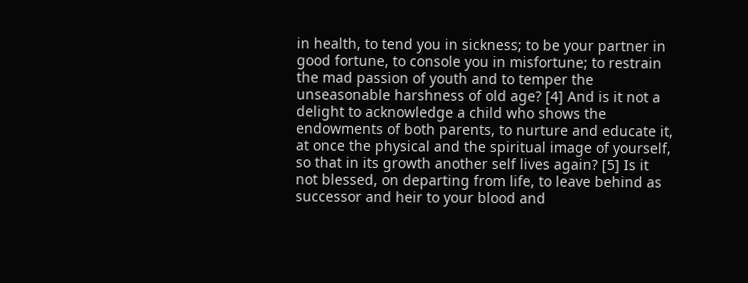in health, to tend you in sickness; to be your partner in good fortune, to console you in misfortune; to restrain the mad passion of youth and to temper the unseasonable harshness of old age? [4] And is it not a delight to acknowledge a child who shows the endowments of both parents, to nurture and educate it, at once the physical and the spiritual image of yourself, so that in its growth another self lives again? [5] Is it not blessed, on departing from life, to leave behind as successor and heir to your blood and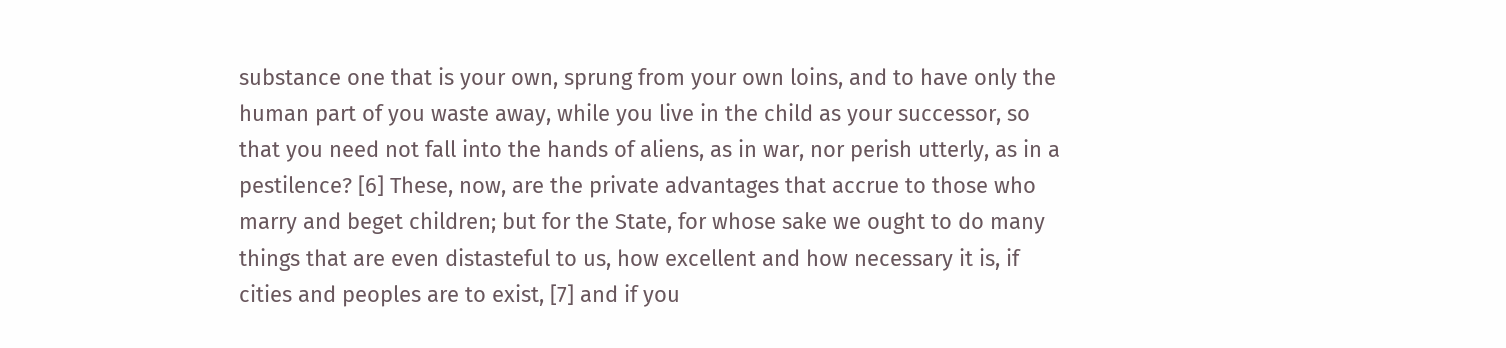substance one that is your own, sprung from your own loins, and to have only the human part of you waste away, while you live in the child as your successor, so that you need not fall into the hands of aliens, as in war, nor perish utterly, as in a pestilence? [6] These, now, are the private advantages that accrue to those who marry and beget children; but for the State, for whose sake we ought to do many things that are even distasteful to us, how excellent and how necessary it is, if cities and peoples are to exist, [7] and if you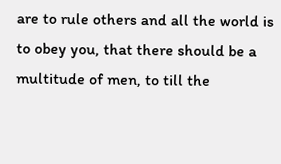are to rule others and all the world is to obey you, that there should be a multitude of men, to till the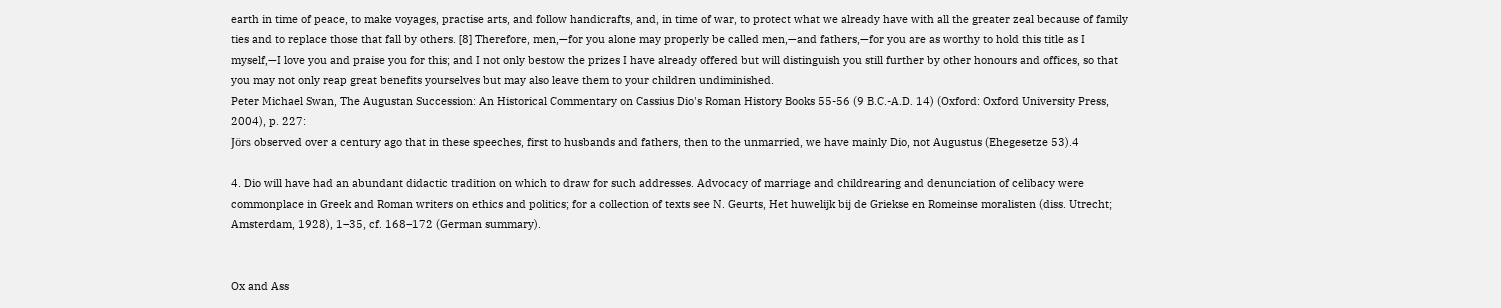earth in time of peace, to make voyages, practise arts, and follow handicrafts, and, in time of war, to protect what we already have with all the greater zeal because of family ties and to replace those that fall by others. [8] Therefore, men,—for you alone may properly be called men,—and fathers,—for you are as worthy to hold this title as I myself,—I love you and praise you for this; and I not only bestow the prizes I have already offered but will distinguish you still further by other honours and offices, so that you may not only reap great benefits yourselves but may also leave them to your children undiminished.
Peter Michael Swan, The Augustan Succession: An Historical Commentary on Cassius Dio's Roman History Books 55-56 (9 B.C.-A.D. 14) (Oxford: Oxford University Press, 2004), p. 227:
Jörs observed over a century ago that in these speeches, first to husbands and fathers, then to the unmarried, we have mainly Dio, not Augustus (Ehegesetze 53).4

4. Dio will have had an abundant didactic tradition on which to draw for such addresses. Advocacy of marriage and childrearing and denunciation of celibacy were commonplace in Greek and Roman writers on ethics and politics; for a collection of texts see N. Geurts, Het huwelijk bij de Griekse en Romeinse moralisten (diss. Utrecht; Amsterdam, 1928), 1–35, cf. 168–172 (German summary).


Ox and Ass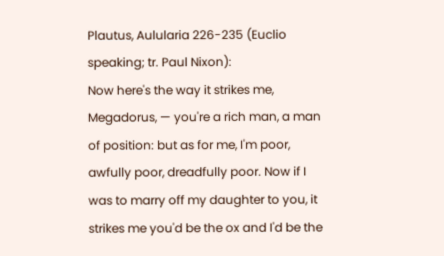Plautus, Aulularia 226-235 (Euclio speaking; tr. Paul Nixon):
Now here's the way it strikes me, Megadorus, — you're a rich man, a man of position: but as for me, I'm poor, awfully poor, dreadfully poor. Now if I was to marry off my daughter to you, it strikes me you'd be the ox and I'd be the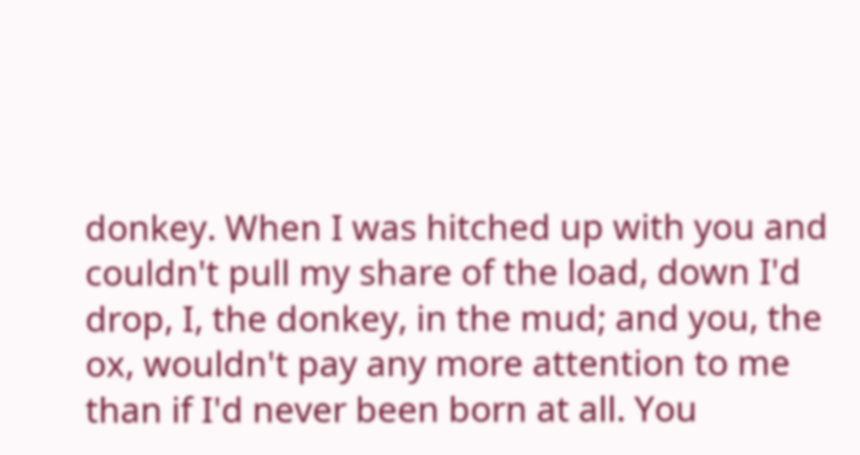donkey. When I was hitched up with you and couldn't pull my share of the load, down I'd drop, I, the donkey, in the mud; and you, the ox, wouldn't pay any more attention to me than if I'd never been born at all. You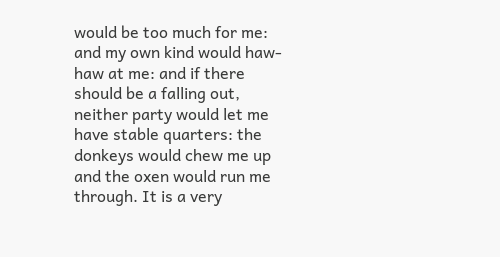would be too much for me: and my own kind would haw-haw at me: and if there should be a falling out, neither party would let me have stable quarters: the donkeys would chew me up and the oxen would run me through. It is a very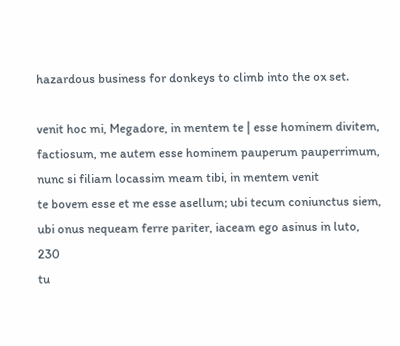hazardous business for donkeys to climb into the ox set.

venit hoc mi, Megadore, in mentem te | esse hominem divitem,
factiosum, me autem esse hominem pauperum pauperrimum,
nunc si filiam locassim meam tibi, in mentem venit
te bovem esse et me esse asellum; ubi tecum coniunctus siem,
ubi onus nequeam ferre pariter, iaceam ego asinus in luto,        230
tu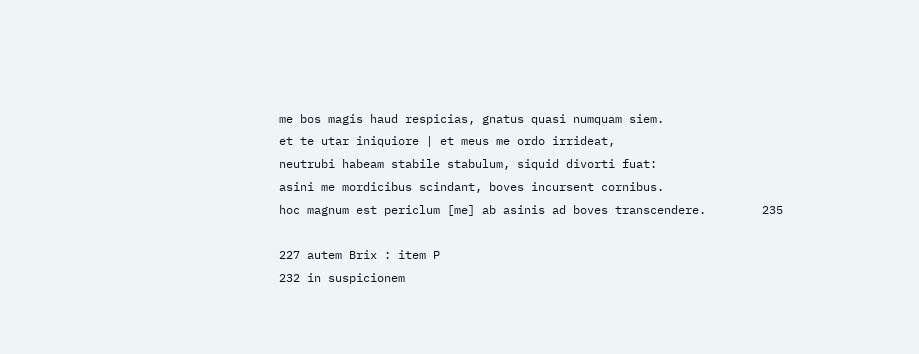me bos magis haud respicias, gnatus quasi numquam siem.
et te utar iniquiore | et meus me ordo irrideat,
neutrubi habeam stabile stabulum, siquid divorti fuat:
asini me mordicibus scindant, boves incursent cornibus.
hoc magnum est periclum [me] ab asinis ad boves transcendere.        235

227 autem Brix : item P
232 in suspicionem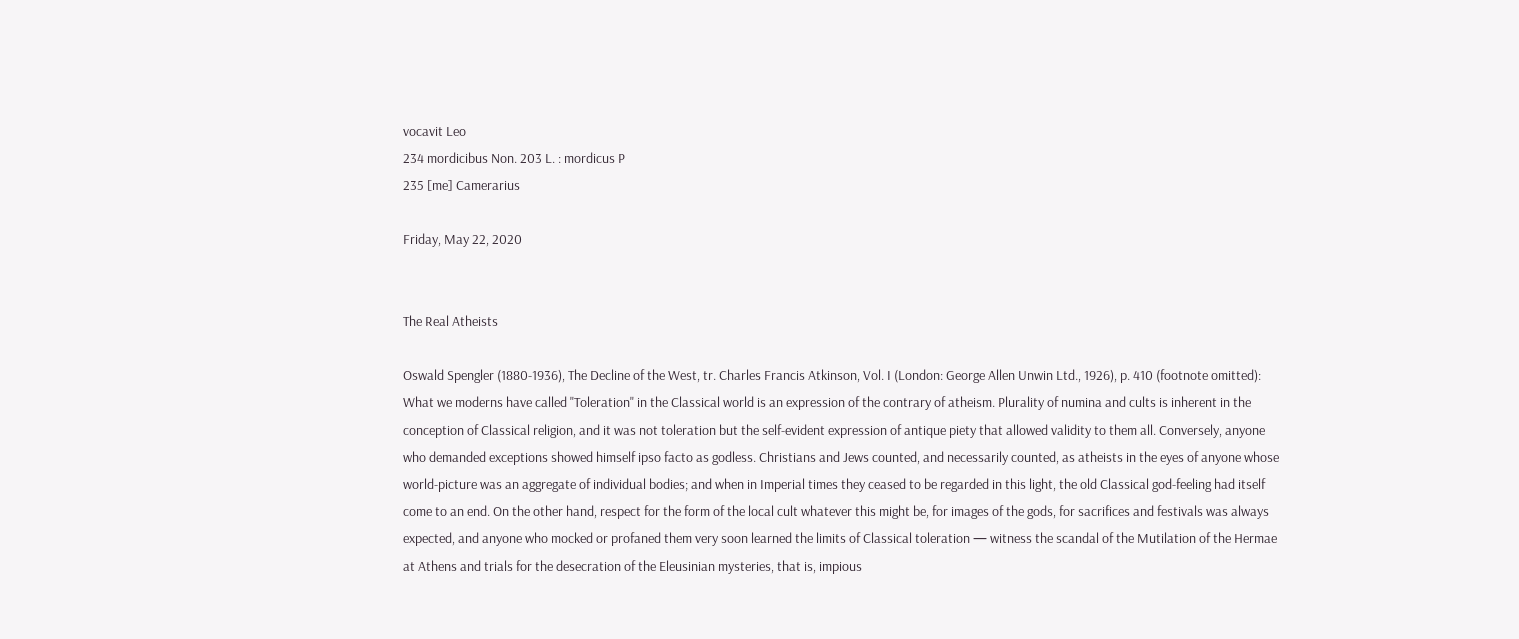vocavit Leo
234 mordicibus Non. 203 L. : mordicus P
235 [me] Camerarius

Friday, May 22, 2020


The Real Atheists

Oswald Spengler (1880-1936), The Decline of the West, tr. Charles Francis Atkinson, Vol. I (London: George Allen Unwin Ltd., 1926), p. 410 (footnote omitted):
What we moderns have called "Toleration" in the Classical world is an expression of the contrary of atheism. Plurality of numina and cults is inherent in the conception of Classical religion, and it was not toleration but the self-evident expression of antique piety that allowed validity to them all. Conversely, anyone who demanded exceptions showed himself ipso facto as godless. Christians and Jews counted, and necessarily counted, as atheists in the eyes of anyone whose world-picture was an aggregate of individual bodies; and when in Imperial times they ceased to be regarded in this light, the old Classical god-feeling had itself come to an end. On the other hand, respect for the form of the local cult whatever this might be, for images of the gods, for sacrifices and festivals was always expected, and anyone who mocked or profaned them very soon learned the limits of Classical toleration — witness the scandal of the Mutilation of the Hermae at Athens and trials for the desecration of the Eleusinian mysteries, that is, impious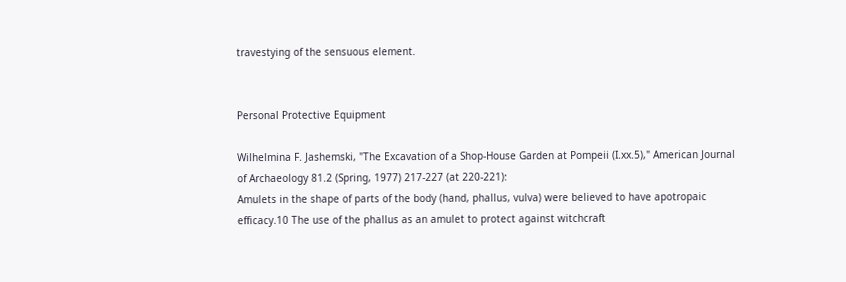travestying of the sensuous element.


Personal Protective Equipment

Wilhelmina F. Jashemski, "The Excavation of a Shop-House Garden at Pompeii (I.xx.5)," American Journal of Archaeology 81.2 (Spring, 1977) 217-227 (at 220-221):
Amulets in the shape of parts of the body (hand, phallus, vulva) were believed to have apotropaic efficacy.10 The use of the phallus as an amulet to protect against witchcraft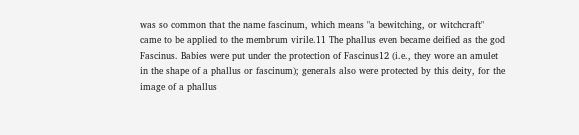was so common that the name fascinum, which means "a bewitching, or witchcraft" came to be applied to the membrum virile.11 The phallus even became deified as the god Fascinus. Babies were put under the protection of Fascinus12 (i.e., they wore an amulet in the shape of a phallus or fascinum); generals also were protected by this deity, for the image of a phallus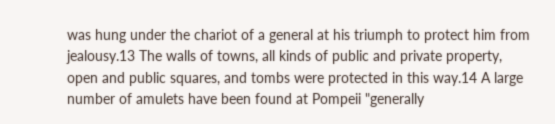was hung under the chariot of a general at his triumph to protect him from jealousy.13 The walls of towns, all kinds of public and private property, open and public squares, and tombs were protected in this way.14 A large number of amulets have been found at Pompeii "generally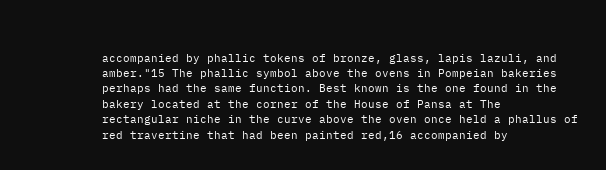accompanied by phallic tokens of bronze, glass, lapis lazuli, and amber."15 The phallic symbol above the ovens in Pompeian bakeries perhaps had the same function. Best known is the one found in the bakery located at the corner of the House of Pansa at The rectangular niche in the curve above the oven once held a phallus of red travertine that had been painted red,16 accompanied by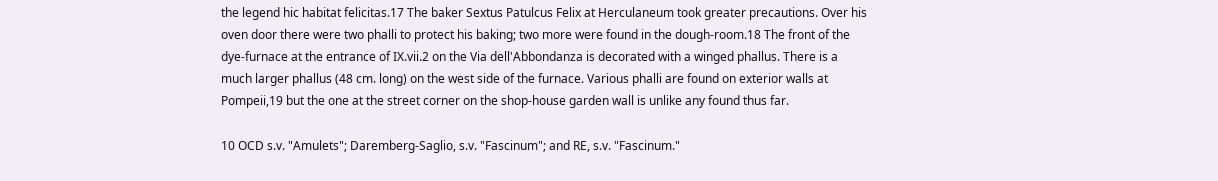the legend hic habitat felicitas.17 The baker Sextus Patulcus Felix at Herculaneum took greater precautions. Over his oven door there were two phalli to protect his baking; two more were found in the dough-room.18 The front of the dye-furnace at the entrance of IX.vii.2 on the Via dell'Abbondanza is decorated with a winged phallus. There is a much larger phallus (48 cm. long) on the west side of the furnace. Various phalli are found on exterior walls at Pompeii,19 but the one at the street corner on the shop-house garden wall is unlike any found thus far.

10 OCD s.v. "Amulets"; Daremberg-Saglio, s.v. "Fascinum"; and RE, s.v. "Fascinum."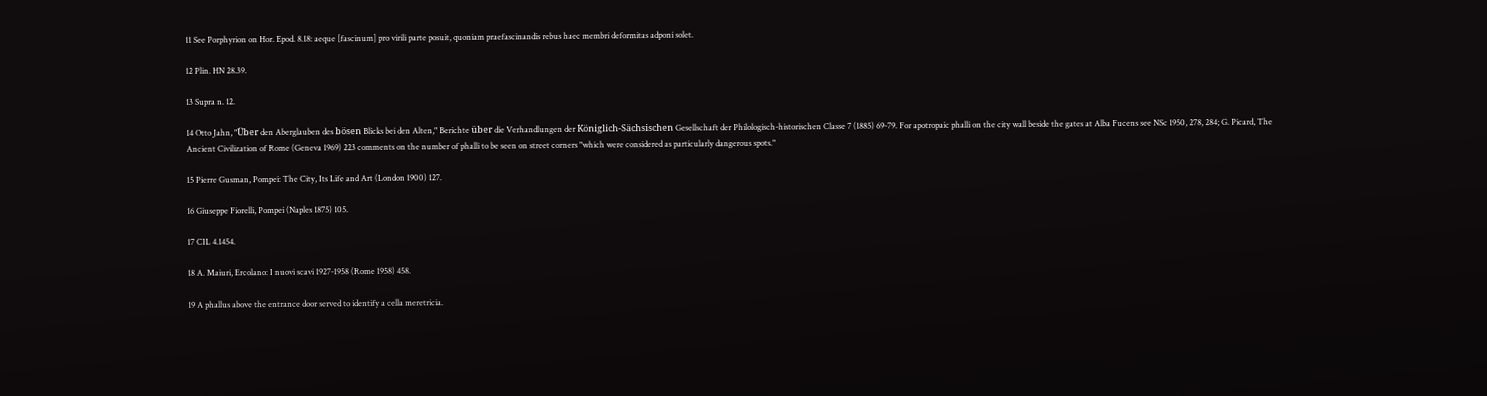11 See Porphyrion on Hor. Epod. 8.18: aeque [fascinum] pro virili parte posuit, quoniam praefascinandis rebus haec membri deformitas adponi solet.

12 Plin. HN 28.39.

13 Supra n. 12.

14 Otto Jahn, "Über den Aberglauben des bösen Blicks bei den Alten," Berichte über die Verhandlungen der Königlich-Sächsischen Gesellschaft der Philologisch-historischen Classe 7 (1885) 69-79. For apotropaic phalli on the city wall beside the gates at Alba Fucens see NSc 1950, 278, 284; G. Picard, The Ancient Civilization of Rome (Geneva 1969) 223 comments on the number of phalli to be seen on street corners "which were considered as particularly dangerous spots."

15 Pierre Gusman, Pompei: The City, Its Life and Art (London 1900) 127.

16 Giuseppe Fiorelli, Pompei (Naples 1875) 105.

17 CIL 4.1454.

18 A. Maiuri, Ercolano: I nuovi scavi 1927-1958 (Rome 1958) 458.

19 A phallus above the entrance door served to identify a cella meretricia.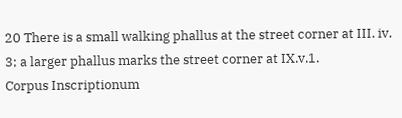20 There is a small walking phallus at the street corner at III. iv. 3; a larger phallus marks the street corner at IX.v.1.
Corpus Inscriptionum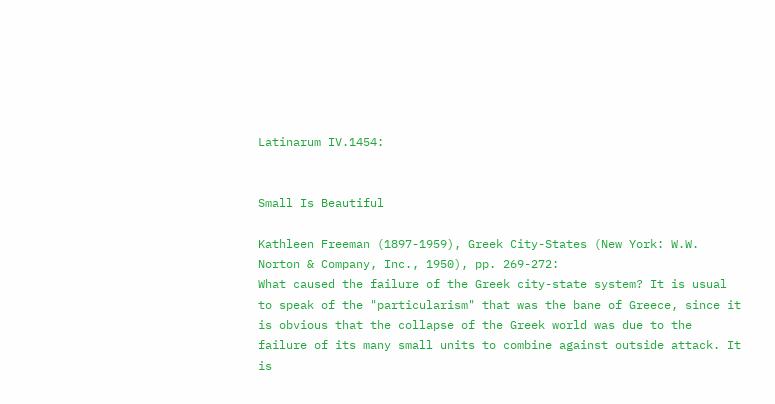Latinarum IV.1454:


Small Is Beautiful

Kathleen Freeman (1897-1959), Greek City-States (New York: W.W. Norton & Company, Inc., 1950), pp. 269-272:
What caused the failure of the Greek city-state system? It is usual to speak of the "particularism" that was the bane of Greece, since it is obvious that the collapse of the Greek world was due to the failure of its many small units to combine against outside attack. It is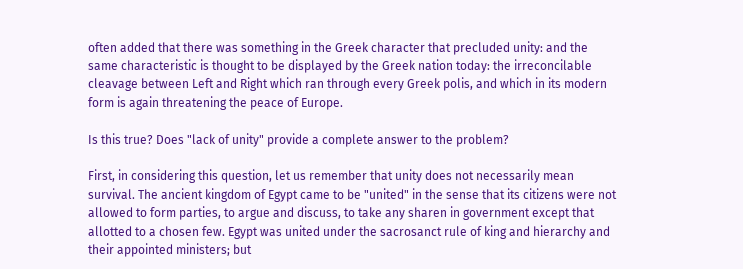often added that there was something in the Greek character that precluded unity: and the same characteristic is thought to be displayed by the Greek nation today: the irreconcilable cleavage between Left and Right which ran through every Greek polis, and which in its modern form is again threatening the peace of Europe.

Is this true? Does "lack of unity" provide a complete answer to the problem?

First, in considering this question, let us remember that unity does not necessarily mean survival. The ancient kingdom of Egypt came to be "united" in the sense that its citizens were not allowed to form parties, to argue and discuss, to take any sharen in government except that allotted to a chosen few. Egypt was united under the sacrosanct rule of king and hierarchy and their appointed ministers; but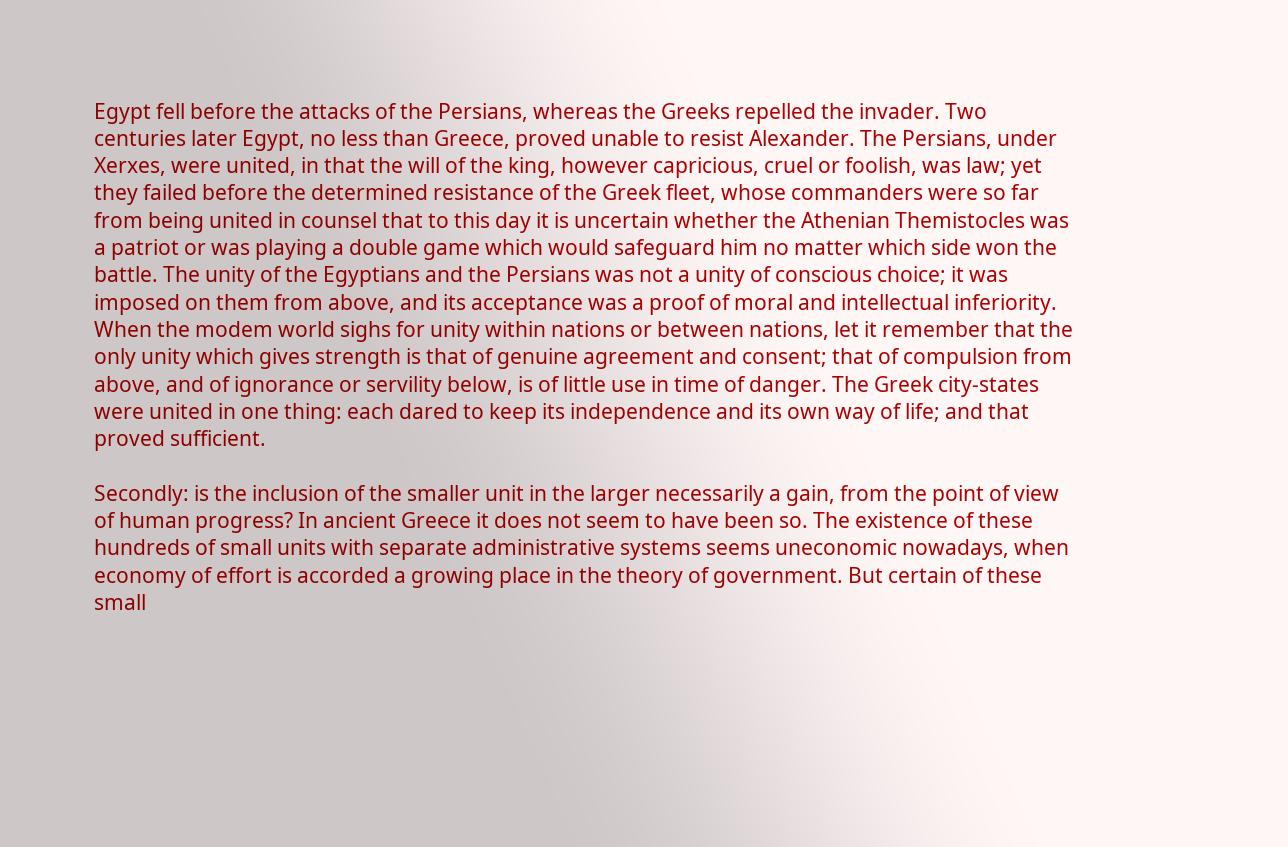Egypt fell before the attacks of the Persians, whereas the Greeks repelled the invader. Two centuries later Egypt, no less than Greece, proved unable to resist Alexander. The Persians, under Xerxes, were united, in that the will of the king, however capricious, cruel or foolish, was law; yet they failed before the determined resistance of the Greek fleet, whose commanders were so far from being united in counsel that to this day it is uncertain whether the Athenian Themistocles was a patriot or was playing a double game which would safeguard him no matter which side won the battle. The unity of the Egyptians and the Persians was not a unity of conscious choice; it was imposed on them from above, and its acceptance was a proof of moral and intellectual inferiority. When the modem world sighs for unity within nations or between nations, let it remember that the only unity which gives strength is that of genuine agreement and consent; that of compulsion from above, and of ignorance or servility below, is of little use in time of danger. The Greek city-states were united in one thing: each dared to keep its independence and its own way of life; and that proved sufficient.

Secondly: is the inclusion of the smaller unit in the larger necessarily a gain, from the point of view of human progress? In ancient Greece it does not seem to have been so. The existence of these hundreds of small units with separate administrative systems seems uneconomic nowadays, when economy of effort is accorded a growing place in the theory of government. But certain of these small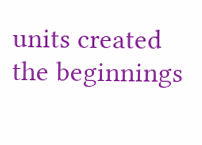units created the beginnings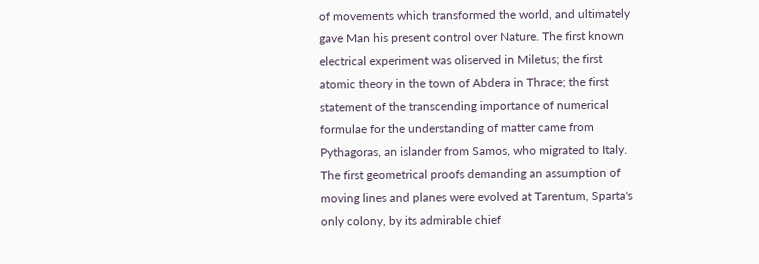of movements which transformed the world, and ultimately gave Man his present control over Nature. The first known electrical experiment was oliserved in Miletus; the first atomic theory in the town of Abdera in Thrace; the first statement of the transcending importance of numerical formulae for the understanding of matter came from Pythagoras, an islander from Samos, who migrated to Italy. The first geometrical proofs demanding an assumption of moving lines and planes were evolved at Tarentum, Sparta's only colony, by its admirable chief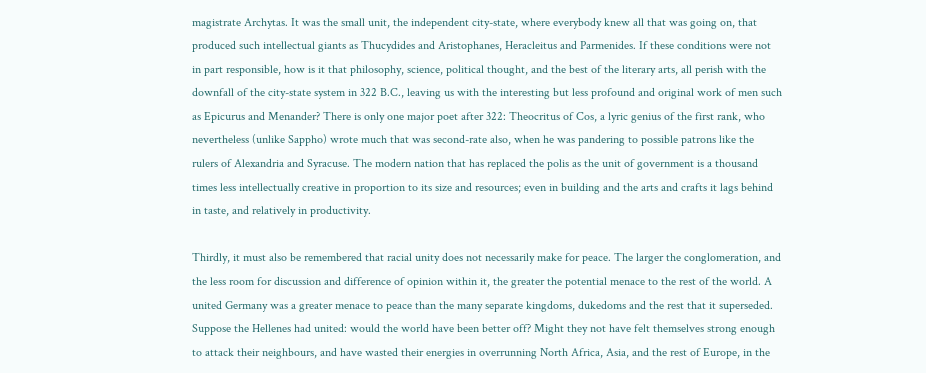magistrate Archytas. It was the small unit, the independent city-state, where everybody knew all that was going on, that produced such intellectual giants as Thucydides and Aristophanes, Heracleitus and Parmenides. If these conditions were not in part responsible, how is it that philosophy, science, political thought, and the best of the literary arts, all perish with the downfall of the city-state system in 322 B.C., leaving us with the interesting but less profound and original work of men such as Epicurus and Menander? There is only one major poet after 322: Theocritus of Cos, a lyric genius of the first rank, who nevertheless (unlike Sappho) wrote much that was second-rate also, when he was pandering to possible patrons like the rulers of Alexandria and Syracuse. The modern nation that has replaced the polis as the unit of government is a thousand times less intellectually creative in proportion to its size and resources; even in building and the arts and crafts it lags behind in taste, and relatively in productivity.

Thirdly, it must also be remembered that racial unity does not necessarily make for peace. The larger the conglomeration, and the less room for discussion and difference of opinion within it, the greater the potential menace to the rest of the world. A united Germany was a greater menace to peace than the many separate kingdoms, dukedoms and the rest that it superseded. Suppose the Hellenes had united: would the world have been better off? Might they not have felt themselves strong enough to attack their neighbours, and have wasted their energies in overrunning North Africa, Asia, and the rest of Europe, in the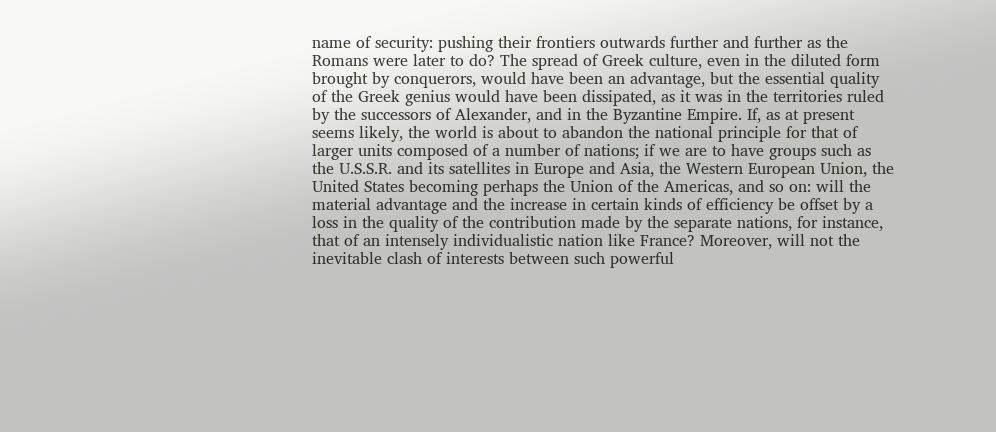name of security: pushing their frontiers outwards further and further as the Romans were later to do? The spread of Greek culture, even in the diluted form brought by conquerors, would have been an advantage, but the essential quality of the Greek genius would have been dissipated, as it was in the territories ruled by the successors of Alexander, and in the Byzantine Empire. If, as at present seems likely, the world is about to abandon the national principle for that of larger units composed of a number of nations; if we are to have groups such as the U.S.S.R. and its satellites in Europe and Asia, the Western European Union, the United States becoming perhaps the Union of the Americas, and so on: will the material advantage and the increase in certain kinds of efficiency be offset by a loss in the quality of the contribution made by the separate nations, for instance, that of an intensely individualistic nation like France? Moreover, will not the inevitable clash of interests between such powerful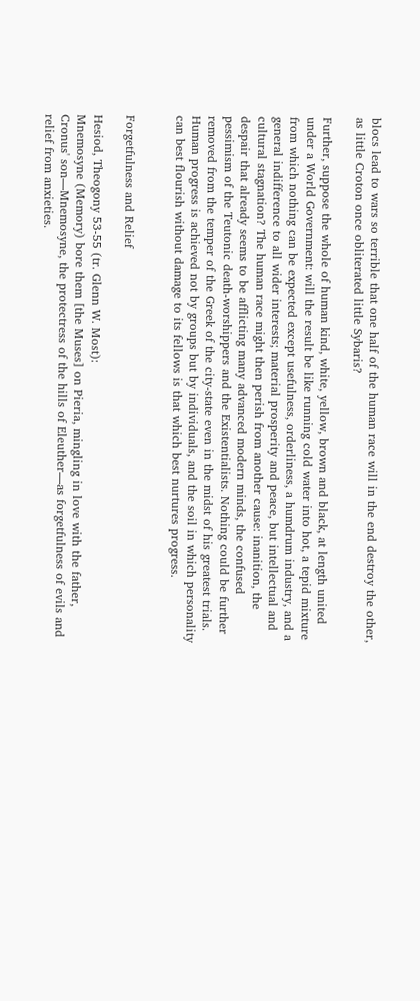blocs lead to wars so terrible that one half of the human race will in the end destroy the other, as little Croton once obliterated little Sybaris?

Further, suppose the whole of human kind, white, yellow, brown and black, at length united under a World Government: will the result be like running cold water into hot, a tepid mixture from which nothing can be expected except usefulness, orderliness, a humdrum industry, and a general indifference to all wider interests; material prosperity and peace, but intellectual and cultural stagnation? The human race might then perish from another cause: inanition, the despair that already seems to be afflicting many advanced modern minds, the confused pessimism of the Teutonic death-worshippers and the Existentialists. Nothing could be further removed from the temper of the Greek of the city-state even in the midst of his greatest trials. Human progress is achieved not by groups but by individuals, and the soil in which personality can best flourish without damage to its fellows is that which best nurtures progress.


Forgetfulness and Relief

Hesiod, Theogony 53-55 (tr. Glenn W. Most):
Mnemosyne (Memory) bore them [the Muses] on Pieria, mingling in love with the father, Cronus' son—Mnemosyne, the protectress of the hills of Eleuther—as forgetfulness of evils and relief from anxieties.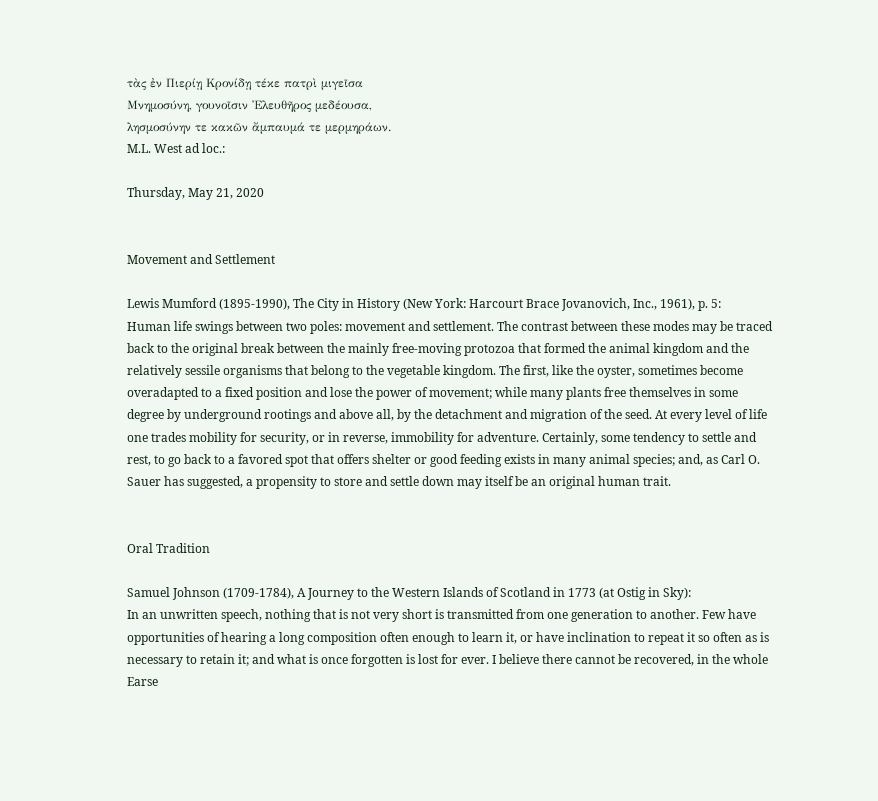τὰς ἐν Πιερίῃ Κρονίδῃ τέκε πατρὶ μιγεῖσα
Μνημοσύνη, γουνοῖσιν Ἐλευθῆρος μεδέουσα,
λησμοσύνην τε κακῶν ἄμπαυμά τε μερμηράων.
M.L. West ad loc.:

Thursday, May 21, 2020


Movement and Settlement

Lewis Mumford (1895-1990), The City in History (New York: Harcourt Brace Jovanovich, Inc., 1961), p. 5:
Human life swings between two poles: movement and settlement. The contrast between these modes may be traced back to the original break between the mainly free-moving protozoa that formed the animal kingdom and the relatively sessile organisms that belong to the vegetable kingdom. The first, like the oyster, sometimes become overadapted to a fixed position and lose the power of movement; while many plants free themselves in some degree by underground rootings and above all, by the detachment and migration of the seed. At every level of life one trades mobility for security, or in reverse, immobility for adventure. Certainly, some tendency to settle and rest, to go back to a favored spot that offers shelter or good feeding exists in many animal species; and, as Carl O. Sauer has suggested, a propensity to store and settle down may itself be an original human trait.


Oral Tradition

Samuel Johnson (1709-1784), A Journey to the Western Islands of Scotland in 1773 (at Ostig in Sky):
In an unwritten speech, nothing that is not very short is transmitted from one generation to another. Few have opportunities of hearing a long composition often enough to learn it, or have inclination to repeat it so often as is necessary to retain it; and what is once forgotten is lost for ever. I believe there cannot be recovered, in the whole Earse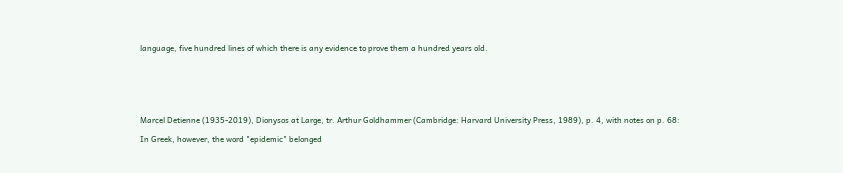language, five hundred lines of which there is any evidence to prove them a hundred years old.



Marcel Detienne (1935-2019), Dionysos at Large, tr. Arthur Goldhammer (Cambridge: Harvard University Press, 1989), p. 4, with notes on p. 68:
In Greek, however, the word "epidemic" belonged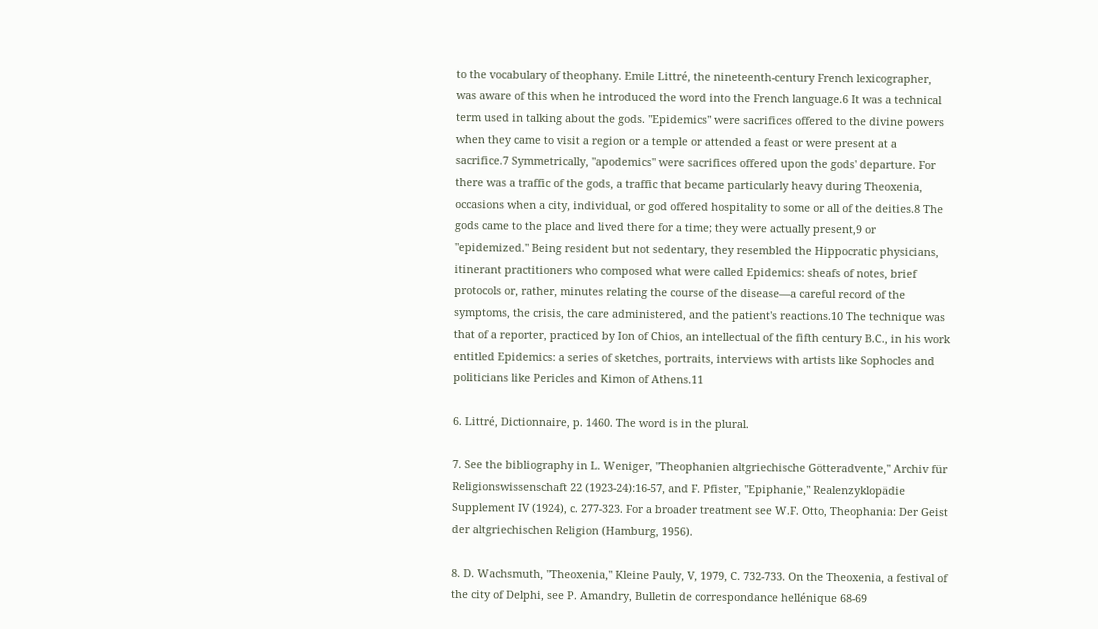to the vocabulary of theophany. Emile Littré, the nineteenth-century French lexicographer, was aware of this when he introduced the word into the French language.6 It was a technical term used in talking about the gods. "Epidemics" were sacrifices offered to the divine powers when they came to visit a region or a temple or attended a feast or were present at a sacrifice.7 Symmetrically, "apodemics" were sacrifices offered upon the gods' departure. For there was a traffic of the gods, a traffic that became particularly heavy during Theoxenia, occasions when a city, individual, or god offered hospitality to some or all of the deities.8 The gods came to the place and lived there for a time; they were actually present,9 or "epidemized." Being resident but not sedentary, they resembled the Hippocratic physicians, itinerant practitioners who composed what were called Epidemics: sheafs of notes, brief protocols or, rather, minutes relating the course of the disease—a careful record of the symptoms, the crisis, the care administered, and the patient's reactions.10 The technique was that of a reporter, practiced by Ion of Chios, an intellectual of the fifth century B.C., in his work entitled Epidemics: a series of sketches, portraits, interviews with artists like Sophocles and politicians like Pericles and Kimon of Athens.11

6. Littré, Dictionnaire, p. 1460. The word is in the plural.

7. See the bibliography in L. Weniger, "Theophanien altgriechische Götteradvente," Archiv für Religionswissenschaft 22 (1923-24):16-57, and F. Pfister, "Epiphanie," Realenzyklopädie Supplement IV (1924), c. 277-323. For a broader treatment see W.F. Otto, Theophania: Der Geist der altgriechischen Religion (Hamburg, 1956).

8. D. Wachsmuth, "Theoxenia," Kleine Pauly, V, 1979, C. 732-733. On the Theoxenia, a festival of the city of Delphi, see P. Amandry, Bulletin de correspondance hellénique 68-69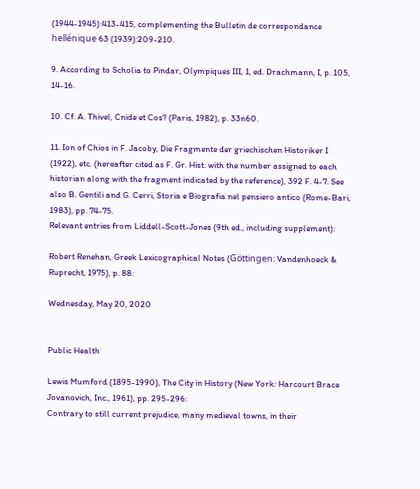(1944-1945):413-415, complementing the Bulletin de correspondance hellénique 63 (1939):209-210.

9. According to Scholia to Pindar, Olympiques III, 1, ed. Drachmann, I, p. 105, 14-16.

10. Cf. A. Thivel, Cnide et Cos? (Paris, 1982), p. 33n60.

11. Ion of Chios in F. Jacoby, Die Fragmente der griechischen Historiker I (1922), etc. (hereafter cited as F. Gr. Hist. with the number assigned to each historian along with the fragment indicated by the reference), 392 F. 4-7. See also B. Gentili and G. Cerri, Storia e Biografia nel pensiero antico (Rome-Bari, 1983), pp. 74-75.
Relevant entries from Liddell-Scott-Jones (9th ed., including supplement):

Robert Renehan, Greek Lexicographical Notes (Göttingen: Vandenhoeck & Ruprecht, 1975), p. 88:

Wednesday, May 20, 2020


Public Health

Lewis Mumford (1895-1990), The City in History (New York: Harcourt Brace Jovanovich, Inc., 1961), pp. 295-296:
Contrary to still current prejudice, many medieval towns, in their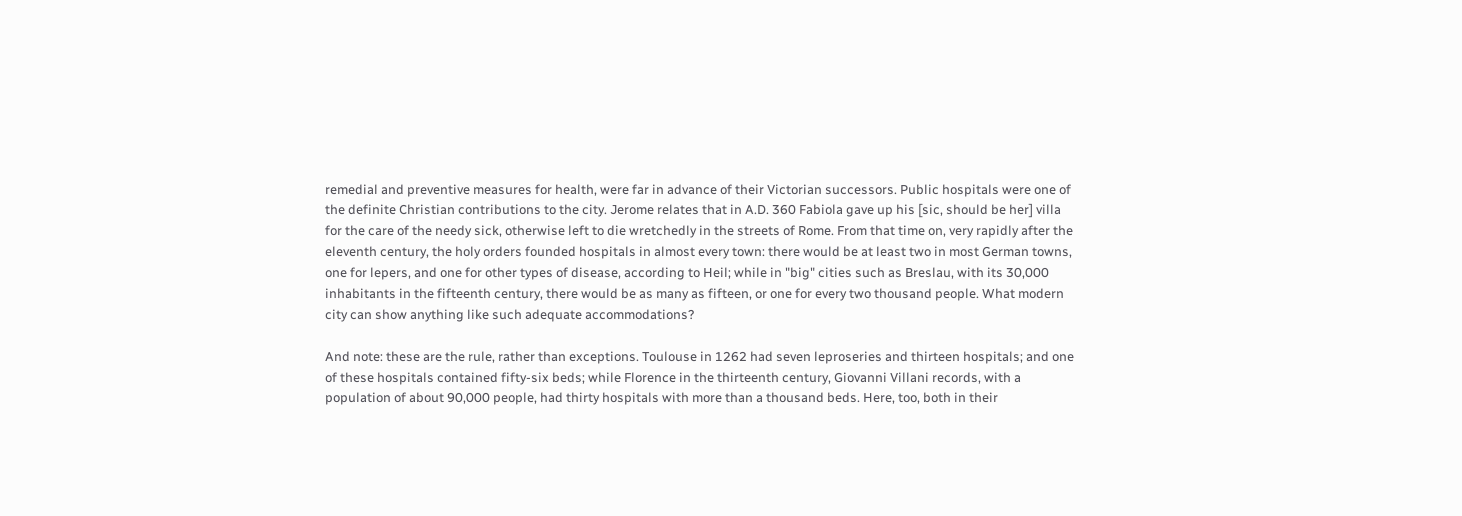remedial and preventive measures for health, were far in advance of their Victorian successors. Public hospitals were one of the definite Christian contributions to the city. Jerome relates that in A.D. 360 Fabiola gave up his [sic, should be her] villa for the care of the needy sick, otherwise left to die wretchedly in the streets of Rome. From that time on, very rapidly after the eleventh century, the holy orders founded hospitals in almost every town: there would be at least two in most German towns, one for lepers, and one for other types of disease, according to Heil; while in "big" cities such as Breslau, with its 30,000 inhabitants in the fifteenth century, there would be as many as fifteen, or one for every two thousand people. What modern city can show anything like such adequate accommodations?

And note: these are the rule, rather than exceptions. Toulouse in 1262 had seven leproseries and thirteen hospitals; and one of these hospitals contained fifty-six beds; while Florence in the thirteenth century, Giovanni Villani records, with a population of about 90,000 people, had thirty hospitals with more than a thousand beds. Here, too, both in their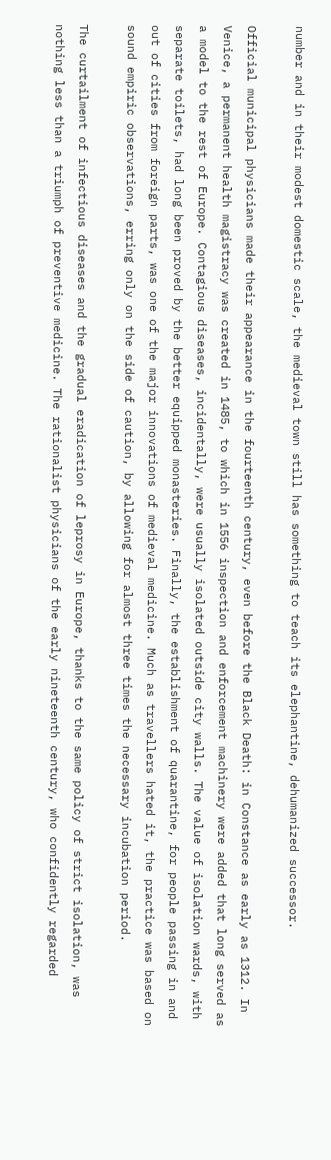number and in their modest domestic scale, the medieval town still has something to teach its elephantine, dehumanized successor.

Official municipal physicians made their appearance in the fourteenth century, even before the Black Death: in Constance as early as 1312. In Venice, a permanent health magistracy was created in 1485, to which in 1556 inspection and enforcement machinery were added that long served as a model to the rest of Europe. Contagious diseases, incidentally, were usually isolated outside city walls. The value of isolation wards, with separate toilets, had long been proved by the better equipped monasteries. Finally, the establishment of quarantine, for people passing in and out of cities from foreign parts, was one of the major innovations of medieval medicine. Much as travellers hated it, the practice was based on sound empiric observations, erring only on the side of caution, by allowing for almost three times the necessary incubation period.

The curtailment of infectious diseases and the gradual eradication of leprosy in Europe, thanks to the same policy of strict isolation, was nothing less than a triumph of preventive medicine. The rationalist physicians of the early nineteenth century, who confidently regarded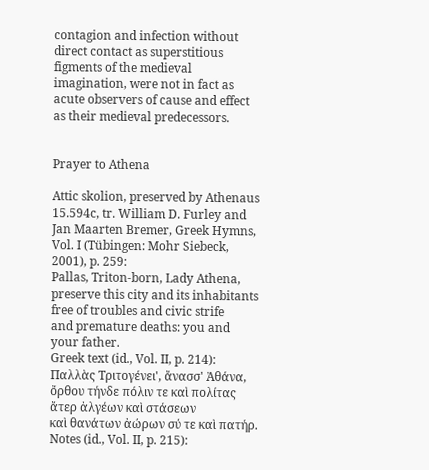contagion and infection without direct contact as superstitious figments of the medieval imagination, were not in fact as acute observers of cause and effect as their medieval predecessors.


Prayer to Athena

Attic skolion, preserved by Athenaus 15.594c, tr. William D. Furley and Jan Maarten Bremer, Greek Hymns, Vol. I (Tübingen: Mohr Siebeck, 2001), p. 259:
Pallas, Triton-born, Lady Athena,
preserve this city and its inhabitants
free of troubles and civic strife
and premature deaths: you and your father.
Greek text (id., Vol. II, p. 214):
Παλλὰς Τριτογένει', ἄνασσ' Ἀθάνα,
ὄρθου τήνδε πόλιν τε καὶ πολίτας
ἄτερ ἀλγέων καὶ στάσεων
καὶ θανάτων ἀώρων σύ τε καὶ πατήρ.
Notes (id., Vol. II, p. 215):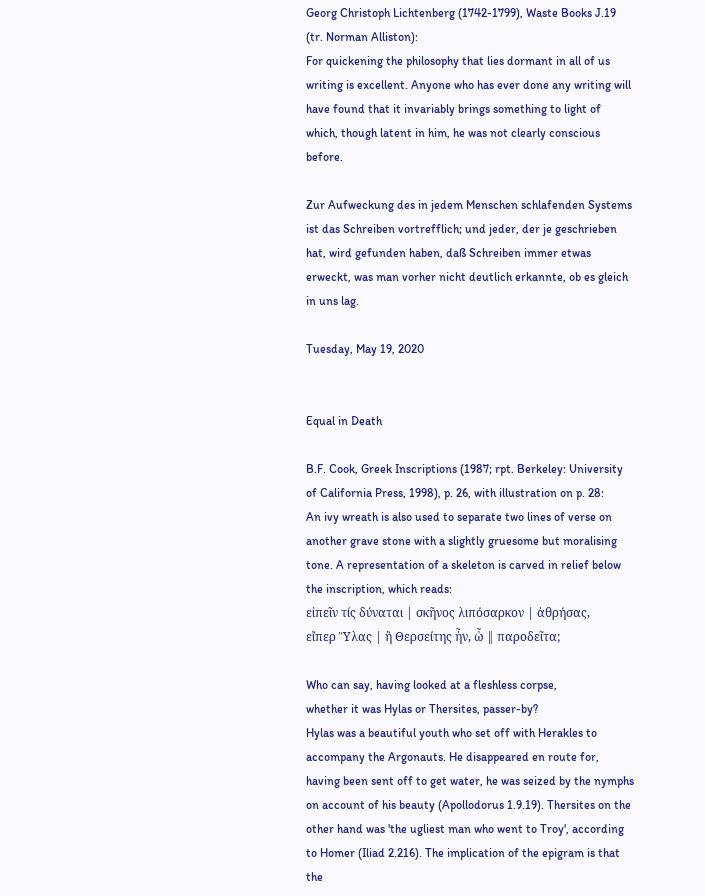Georg Christoph Lichtenberg (1742-1799), Waste Books J.19 (tr. Norman Alliston):
For quickening the philosophy that lies dormant in all of us writing is excellent. Anyone who has ever done any writing will have found that it invariably brings something to light of which, though latent in him, he was not clearly conscious before.

Zur Aufweckung des in jedem Menschen schlafenden Systems ist das Schreiben vortrefflich; und jeder, der je geschrieben hat, wird gefunden haben, daß Schreiben immer etwas erweckt, was man vorher nicht deutlich erkannte, ob es gleich in uns lag.

Tuesday, May 19, 2020


Equal in Death

B.F. Cook, Greek Inscriptions (1987; rpt. Berkeley: University of California Press, 1998), p. 26, with illustration on p. 28:
An ivy wreath is also used to separate two lines of verse on another grave stone with a slightly gruesome but moralising tone. A representation of a skeleton is carved in relief below the inscription, which reads:
εἰπεῖν τίς δύναται | σκῆνος λιπόσαρκον | ἀθρήσας,
εἴπερ Ὕλας | ἢ Θερσείτης ἦν, ὦ ‖ παροδεῖτα;

Who can say, having looked at a fleshless corpse,
whether it was Hylas or Thersites, passer-by?
Hylas was a beautiful youth who set off with Herakles to accompany the Argonauts. He disappeared en route for, having been sent off to get water, he was seized by the nymphs on account of his beauty (Apollodorus 1.9.19). Thersites on the other hand was 'the ugliest man who went to Troy', according to Homer (Iliad 2.216). The implication of the epigram is that the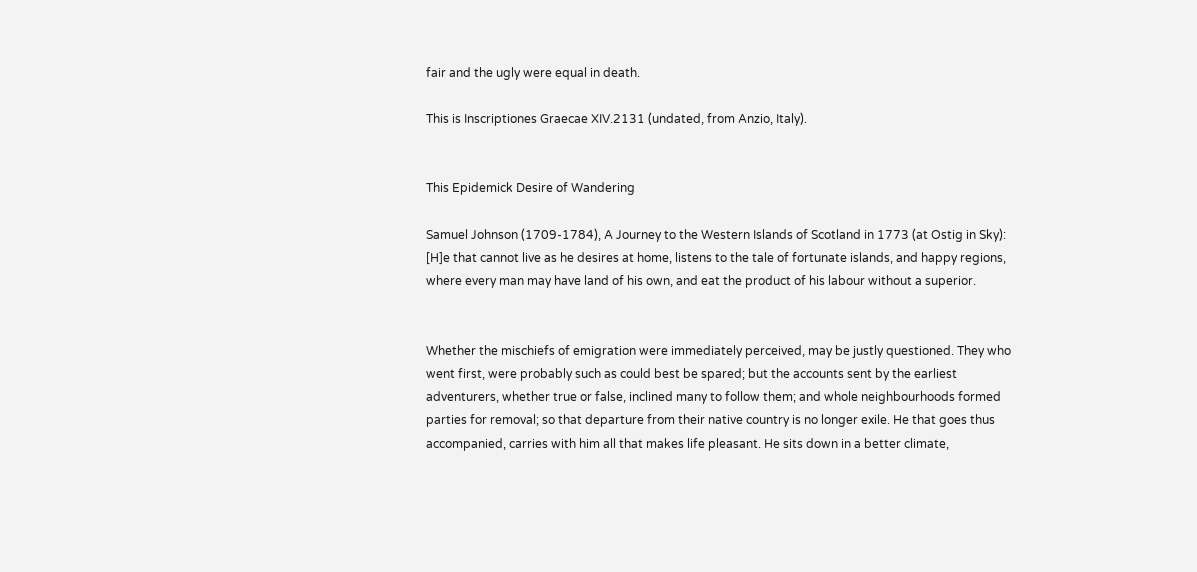fair and the ugly were equal in death.

This is Inscriptiones Graecae XIV.2131 (undated, from Anzio, Italy).


This Epidemick Desire of Wandering

Samuel Johnson (1709-1784), A Journey to the Western Islands of Scotland in 1773 (at Ostig in Sky):
[H]e that cannot live as he desires at home, listens to the tale of fortunate islands, and happy regions, where every man may have land of his own, and eat the product of his labour without a superior.


Whether the mischiefs of emigration were immediately perceived, may be justly questioned. They who went first, were probably such as could best be spared; but the accounts sent by the earliest adventurers, whether true or false, inclined many to follow them; and whole neighbourhoods formed parties for removal; so that departure from their native country is no longer exile. He that goes thus accompanied, carries with him all that makes life pleasant. He sits down in a better climate,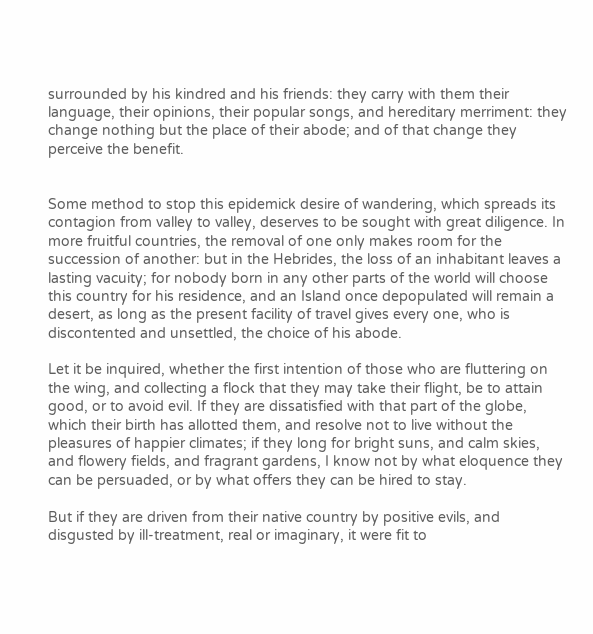surrounded by his kindred and his friends: they carry with them their language, their opinions, their popular songs, and hereditary merriment: they change nothing but the place of their abode; and of that change they perceive the benefit.


Some method to stop this epidemick desire of wandering, which spreads its contagion from valley to valley, deserves to be sought with great diligence. In more fruitful countries, the removal of one only makes room for the succession of another: but in the Hebrides, the loss of an inhabitant leaves a lasting vacuity; for nobody born in any other parts of the world will choose this country for his residence, and an Island once depopulated will remain a desert, as long as the present facility of travel gives every one, who is discontented and unsettled, the choice of his abode.

Let it be inquired, whether the first intention of those who are fluttering on the wing, and collecting a flock that they may take their flight, be to attain good, or to avoid evil. If they are dissatisfied with that part of the globe, which their birth has allotted them, and resolve not to live without the pleasures of happier climates; if they long for bright suns, and calm skies, and flowery fields, and fragrant gardens, I know not by what eloquence they can be persuaded, or by what offers they can be hired to stay.

But if they are driven from their native country by positive evils, and disgusted by ill-treatment, real or imaginary, it were fit to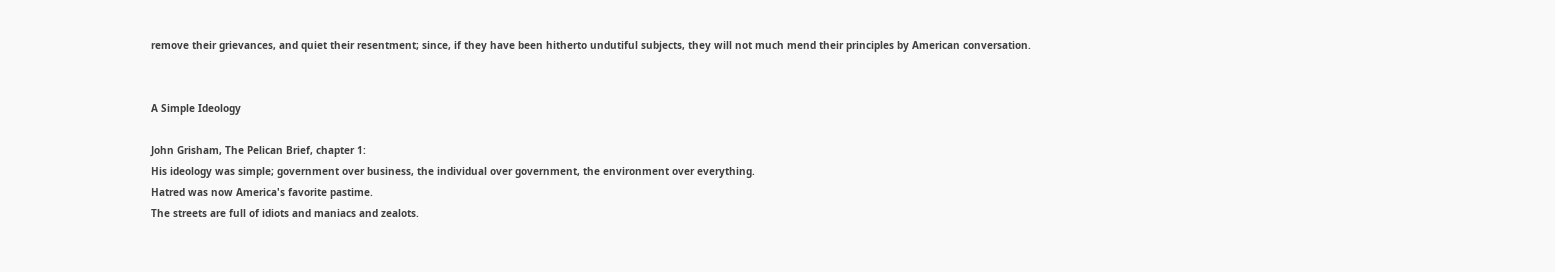remove their grievances, and quiet their resentment; since, if they have been hitherto undutiful subjects, they will not much mend their principles by American conversation.


A Simple Ideology

John Grisham, The Pelican Brief, chapter 1:
His ideology was simple; government over business, the individual over government, the environment over everything.
Hatred was now America's favorite pastime.
The streets are full of idiots and maniacs and zealots.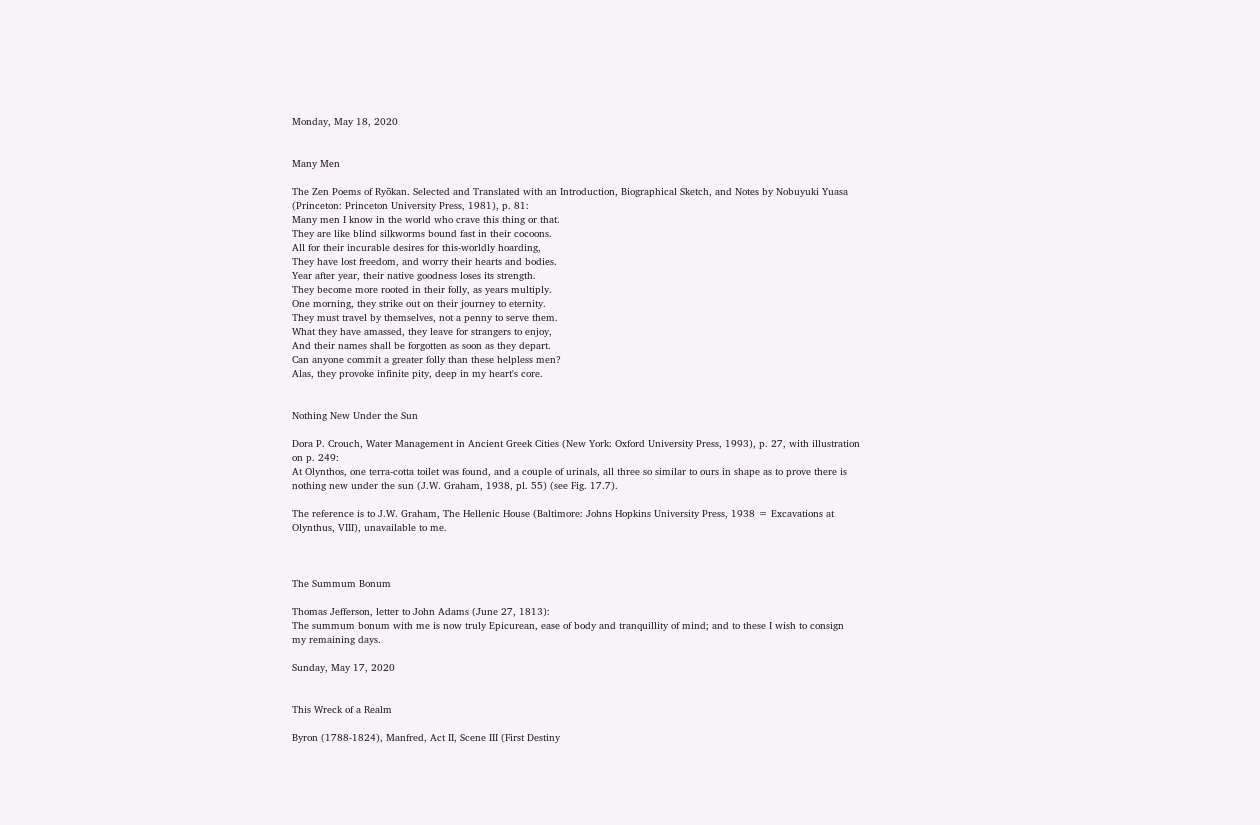Monday, May 18, 2020


Many Men

The Zen Poems of Ryōkan. Selected and Translated with an Introduction, Biographical Sketch, and Notes by Nobuyuki Yuasa (Princeton: Princeton University Press, 1981), p. 81:
Many men I know in the world who crave this thing or that.
They are like blind silkworms bound fast in their cocoons.
All for their incurable desires for this-worldly hoarding,
They have lost freedom, and worry their hearts and bodies.
Year after year, their native goodness loses its strength.
They become more rooted in their folly, as years multiply.
One morning, they strike out on their journey to eternity.
They must travel by themselves, not a penny to serve them.
What they have amassed, they leave for strangers to enjoy,
And their names shall be forgotten as soon as they depart.
Can anyone commit a greater folly than these helpless men?
Alas, they provoke infinite pity, deep in my heart's core.


Nothing New Under the Sun

Dora P. Crouch, Water Management in Ancient Greek Cities (New York: Oxford University Press, 1993), p. 27, with illustration on p. 249:
At Olynthos, one terra-cotta toilet was found, and a couple of urinals, all three so similar to ours in shape as to prove there is nothing new under the sun (J.W. Graham, 1938, pl. 55) (see Fig. 17.7).

The reference is to J.W. Graham, The Hellenic House (Baltimore: Johns Hopkins University Press, 1938 = Excavations at Olynthus, VIII), unavailable to me.



The Summum Bonum

Thomas Jefferson, letter to John Adams (June 27, 1813):
The summum bonum with me is now truly Epicurean, ease of body and tranquillity of mind; and to these I wish to consign my remaining days.

Sunday, May 17, 2020


This Wreck of a Realm

Byron (1788-1824), Manfred, Act II, Scene III (First Destiny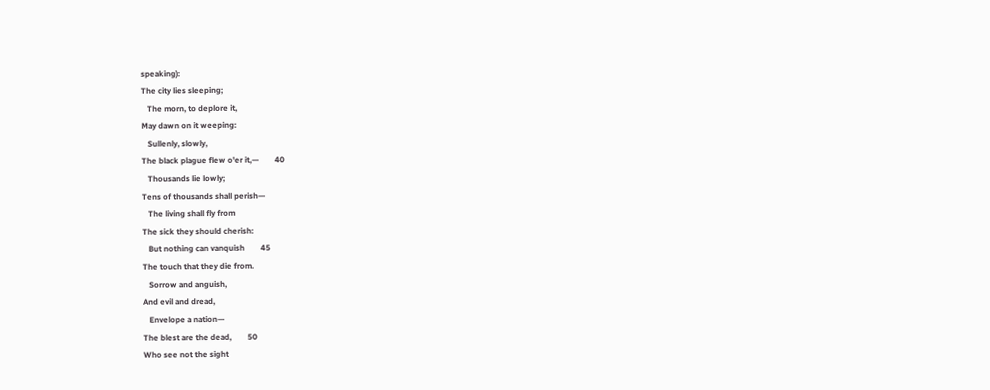speaking):
The city lies sleeping;
   The morn, to deplore it,
May dawn on it weeping:
   Sullenly, slowly,
The black plague flew o'er it,—        40
   Thousands lie lowly;
Tens of thousands shall perish—
   The living shall fly from
The sick they should cherish:
   But nothing can vanquish        45
The touch that they die from.
   Sorrow and anguish,
And evil and dread,
   Envelope a nation—
The blest are the dead,        50
Who see not the sight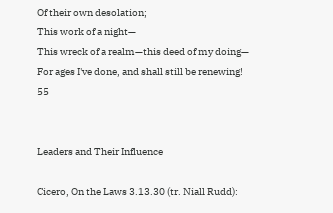Of their own desolation;
This work of a night—
This wreck of a realm—this deed of my doing—
For ages I've done, and shall still be renewing!        55


Leaders and Their Influence

Cicero, On the Laws 3.13.30 (tr. Niall Rudd):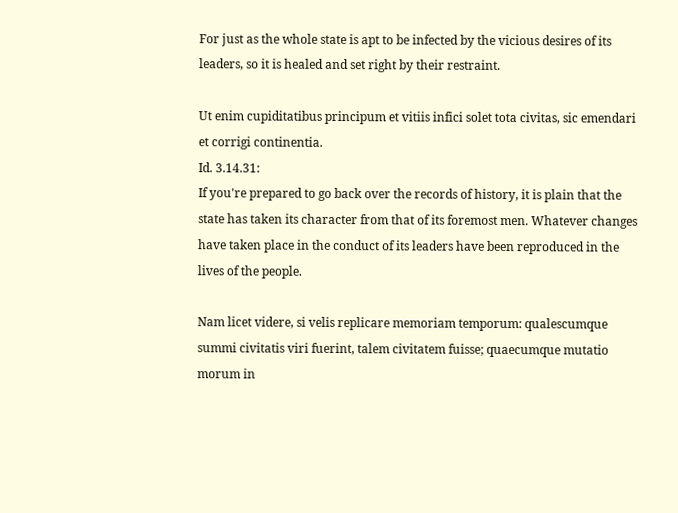For just as the whole state is apt to be infected by the vicious desires of its leaders, so it is healed and set right by their restraint.

Ut enim cupiditatibus principum et vitiis infici solet tota civitas, sic emendari et corrigi continentia.
Id. 3.14.31:
If you're prepared to go back over the records of history, it is plain that the state has taken its character from that of its foremost men. Whatever changes have taken place in the conduct of its leaders have been reproduced in the lives of the people.

Nam licet videre, si velis replicare memoriam temporum: qualescumque summi civitatis viri fuerint, talem civitatem fuisse; quaecumque mutatio morum in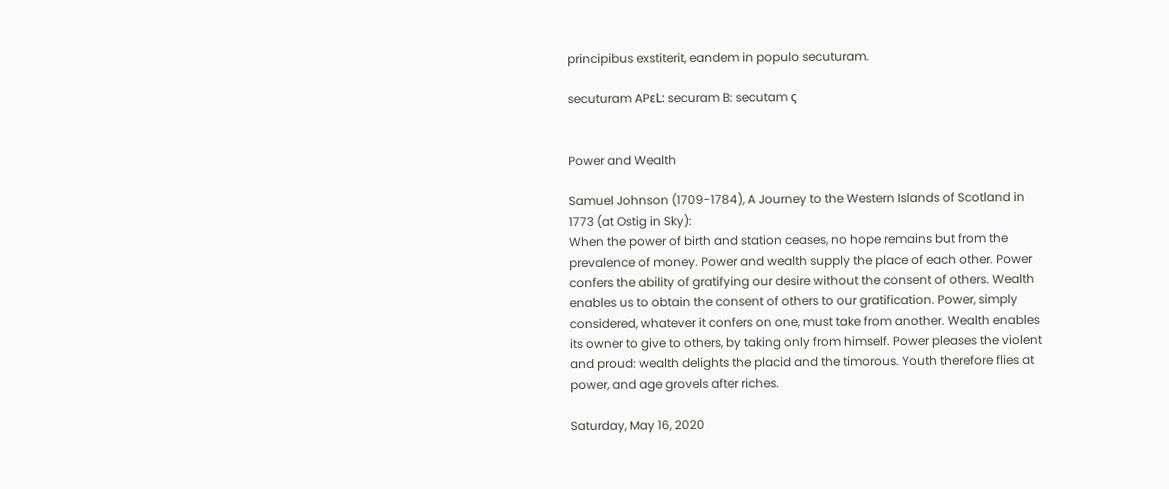principibus exstiterit, eandem in populo secuturam.

secuturam APεL: securam B: secutam ς


Power and Wealth

Samuel Johnson (1709-1784), A Journey to the Western Islands of Scotland in 1773 (at Ostig in Sky):
When the power of birth and station ceases, no hope remains but from the prevalence of money. Power and wealth supply the place of each other. Power confers the ability of gratifying our desire without the consent of others. Wealth enables us to obtain the consent of others to our gratification. Power, simply considered, whatever it confers on one, must take from another. Wealth enables its owner to give to others, by taking only from himself. Power pleases the violent and proud: wealth delights the placid and the timorous. Youth therefore flies at power, and age grovels after riches.

Saturday, May 16, 2020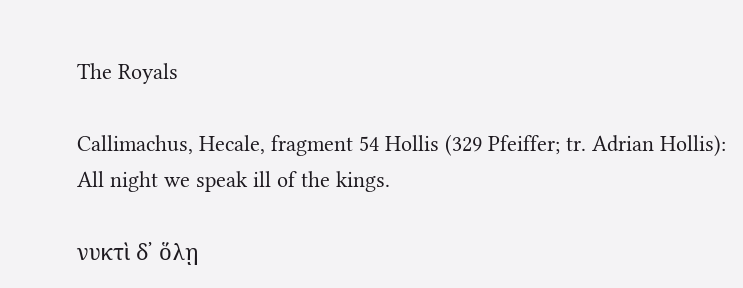The Royals

Callimachus, Hecale, fragment 54 Hollis (329 Pfeiffer; tr. Adrian Hollis):
All night we speak ill of the kings.

νυκτὶ δ᾿ ὅλῃ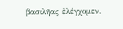βασιλῆας ἐλέγχομεν.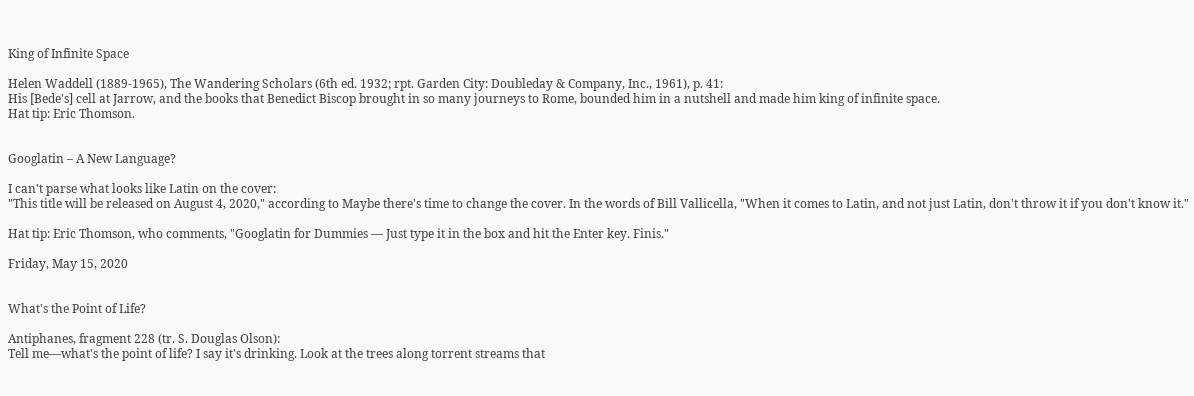King of Infinite Space

Helen Waddell (1889-1965), The Wandering Scholars (6th ed. 1932; rpt. Garden City: Doubleday & Company, Inc., 1961), p. 41:
His [Bede's] cell at Jarrow, and the books that Benedict Biscop brought in so many journeys to Rome, bounded him in a nutshell and made him king of infinite space.
Hat tip: Eric Thomson.


Googlatin – A New Language?

I can't parse what looks like Latin on the cover:
"This title will be released on August 4, 2020," according to Maybe there's time to change the cover. In the words of Bill Vallicella, "When it comes to Latin, and not just Latin, don't throw it if you don't know it."

Hat tip: Eric Thomson, who comments, "Googlatin for Dummies — Just type it in the box and hit the Enter key. Finis."

Friday, May 15, 2020


What's the Point of Life?

Antiphanes, fragment 228 (tr. S. Douglas Olson):
Tell me—what's the point of life? I say it's drinking. Look at the trees along torrent streams that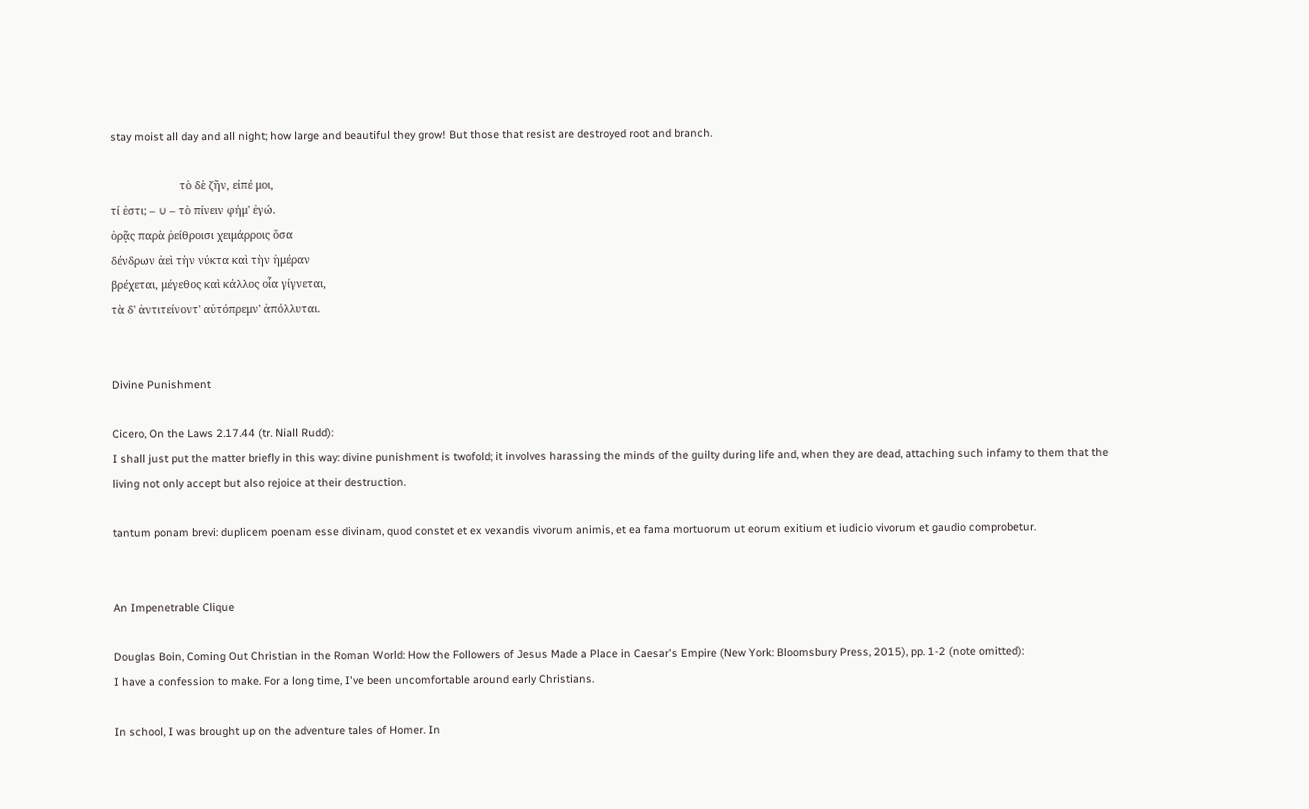stay moist all day and all night; how large and beautiful they grow! But those that resist are destroyed root and branch.

                       τὸ δὲ ζῆν, εἰπέ μοι,
τί ἐστι; – ∪ – τὸ πίνειν φήμ' ἐγώ.
ὁρᾷς παρὰ ῥείθροισι χειμάρροις ὅσα
δένδρων ἀεὶ τὴν νύκτα καὶ τὴν ἡμέραν
βρέχεται, μέγεθος καὶ κάλλος οἷα γίγνεται,
τὰ δ' ἀντιτείνοντ' αὐτόπρεμν' ἀπόλλυται.


Divine Punishment

Cicero, On the Laws 2.17.44 (tr. Niall Rudd):
I shall just put the matter briefly in this way: divine punishment is twofold; it involves harassing the minds of the guilty during life and, when they are dead, attaching such infamy to them that the living not only accept but also rejoice at their destruction.

tantum ponam brevi: duplicem poenam esse divinam, quod constet et ex vexandis vivorum animis, et ea fama mortuorum ut eorum exitium et iudicio vivorum et gaudio comprobetur.


An Impenetrable Clique

Douglas Boin, Coming Out Christian in the Roman World: How the Followers of Jesus Made a Place in Caesar's Empire (New York: Bloomsbury Press, 2015), pp. 1-2 (note omitted):
I have a confession to make. For a long time, I've been uncomfortable around early Christians.

In school, I was brought up on the adventure tales of Homer. In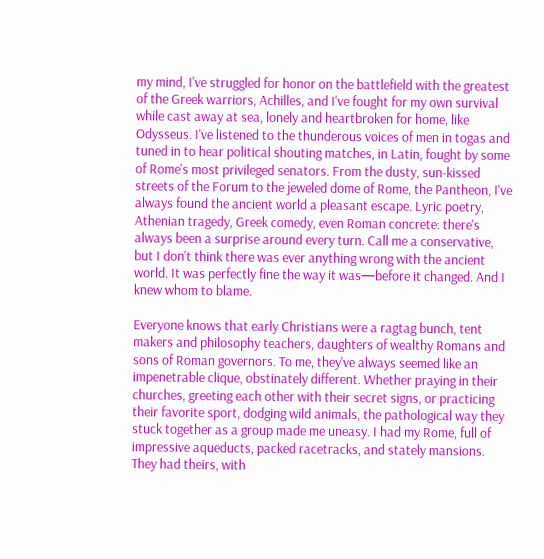my mind, I've struggled for honor on the battlefield with the greatest of the Greek warriors, Achilles, and I've fought for my own survival while cast away at sea, lonely and heartbroken for home, like Odysseus. I've listened to the thunderous voices of men in togas and tuned in to hear political shouting matches, in Latin, fought by some of Rome's most privileged senators. From the dusty, sun-kissed streets of the Forum to the jeweled dome of Rome, the Pantheon, I've always found the ancient world a pleasant escape. Lyric poetry, Athenian tragedy, Greek comedy, even Roman concrete: there's always been a surprise around every turn. Call me a conservative, but I don't think there was ever anything wrong with the ancient world. It was perfectly fine the way it was—before it changed. And I knew whom to blame.

Everyone knows that early Christians were a ragtag bunch, tent makers and philosophy teachers, daughters of wealthy Romans and sons of Roman governors. To me, they've always seemed like an impenetrable clique, obstinately different. Whether praying in their churches, greeting each other with their secret signs, or practicing their favorite sport, dodging wild animals, the pathological way they stuck together as a group made me uneasy. I had my Rome, full of impressive aqueducts, packed racetracks, and stately mansions. They had theirs, with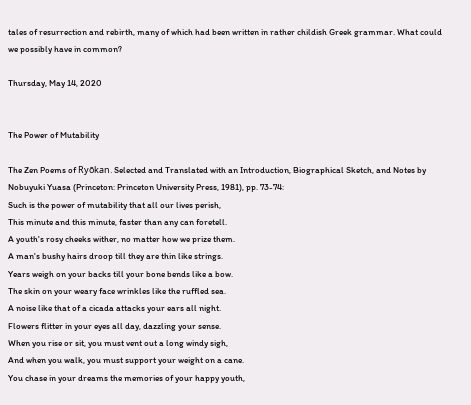tales of resurrection and rebirth, many of which had been written in rather childish Greek grammar. What could we possibly have in common?

Thursday, May 14, 2020


The Power of Mutability

The Zen Poems of Ryōkan. Selected and Translated with an Introduction, Biographical Sketch, and Notes by Nobuyuki Yuasa (Princeton: Princeton University Press, 1981), pp. 73-74:
Such is the power of mutability that all our lives perish,
This minute and this minute, faster than any can foretell.
A youth's rosy cheeks wither, no matter how we prize them.
A man's bushy hairs droop till they are thin like strings.
Years weigh on your backs till your bone bends like a bow.
The skin on your weary face wrinkles like the ruffled sea.
A noise like that of a cicada attacks your ears all night.
Flowers flitter in your eyes all day, dazzling your sense.
When you rise or sit, you must vent out a long windy sigh,
And when you walk, you must support your weight on a cane.
You chase in your dreams the memories of your happy youth,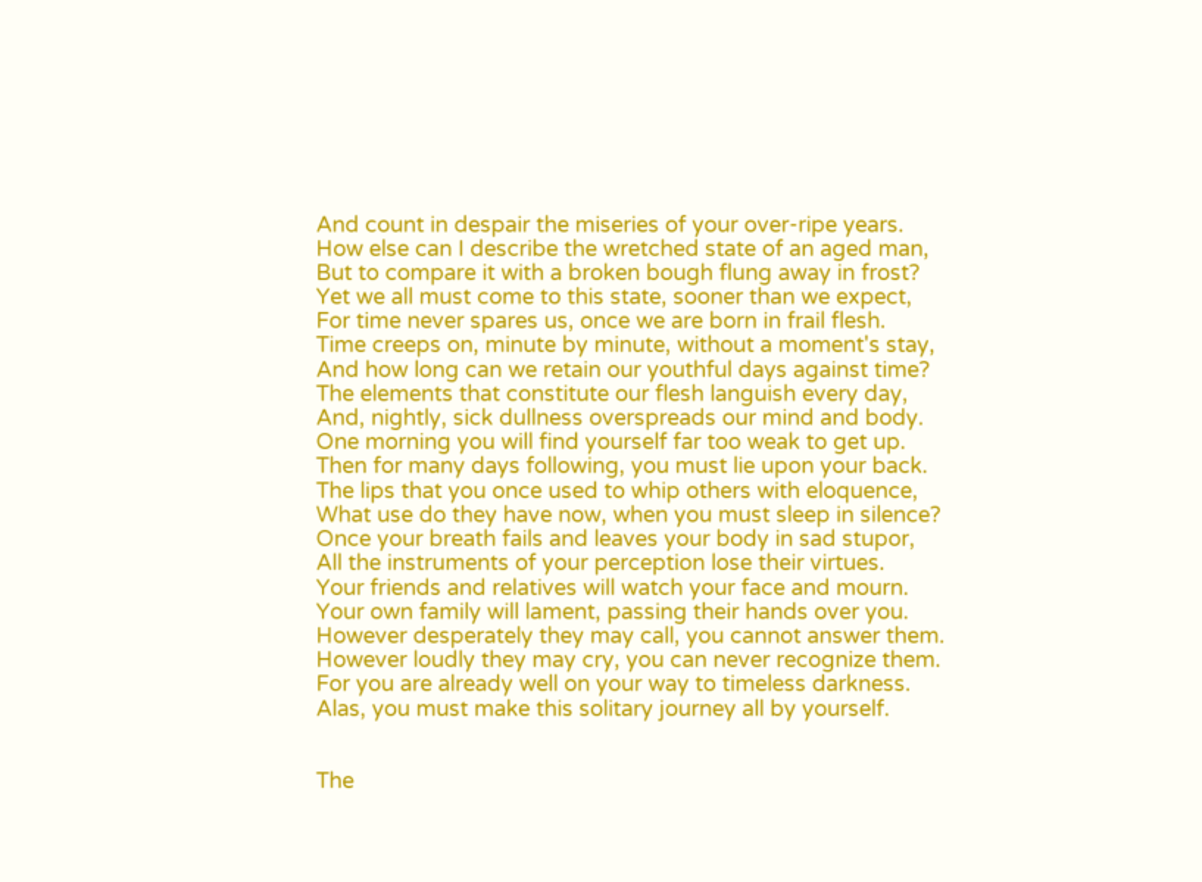And count in despair the miseries of your over-ripe years.
How else can I describe the wretched state of an aged man,
But to compare it with a broken bough flung away in frost?
Yet we all must come to this state, sooner than we expect,
For time never spares us, once we are born in frail flesh.
Time creeps on, minute by minute, without a moment's stay,
And how long can we retain our youthful days against time?
The elements that constitute our flesh languish every day,
And, nightly, sick dullness overspreads our mind and body.
One morning you will find yourself far too weak to get up.
Then for many days following, you must lie upon your back.
The lips that you once used to whip others with eloquence,
What use do they have now, when you must sleep in silence?
Once your breath fails and leaves your body in sad stupor,
All the instruments of your perception lose their virtues.
Your friends and relatives will watch your face and mourn.
Your own family will lament, passing their hands over you.
However desperately they may call, you cannot answer them.
However loudly they may cry, you can never recognize them.
For you are already well on your way to timeless darkness.
Alas, you must make this solitary journey all by yourself.


The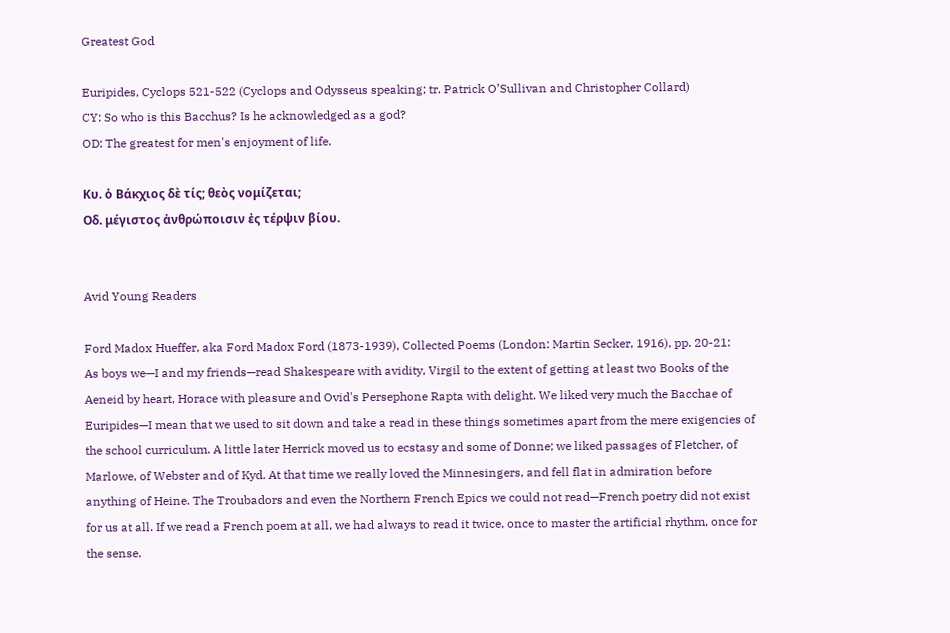Greatest God

Euripides, Cyclops 521-522 (Cyclops and Odysseus speaking; tr. Patrick O’Sullivan and Christopher Collard)
CY: So who is this Bacchus? Is he acknowledged as a god?
OD: The greatest for men's enjoyment of life.

Κυ. ὁ Βάκχιος δὲ τίς; θεὸς νομίζεται;
Οδ. μέγιστος ἀνθρώποισιν ἐς τέρψιν βίου.


Avid Young Readers

Ford Madox Hueffer, aka Ford Madox Ford (1873-1939), Collected Poems (London: Martin Secker, 1916), pp. 20-21:
As boys we—I and my friends—read Shakespeare with avidity, Virgil to the extent of getting at least two Books of the Aeneid by heart, Horace with pleasure and Ovid's Persephone Rapta with delight. We liked very much the Bacchae of Euripides—I mean that we used to sit down and take a read in these things sometimes apart from the mere exigencies of the school curriculum. A little later Herrick moved us to ecstasy and some of Donne; we liked passages of Fletcher, of Marlowe, of Webster and of Kyd. At that time we really loved the Minnesingers, and fell flat in admiration before anything of Heine. The Troubadors and even the Northern French Epics we could not read—French poetry did not exist for us at all. If we read a French poem at all, we had always to read it twice, once to master the artificial rhythm, once for the sense.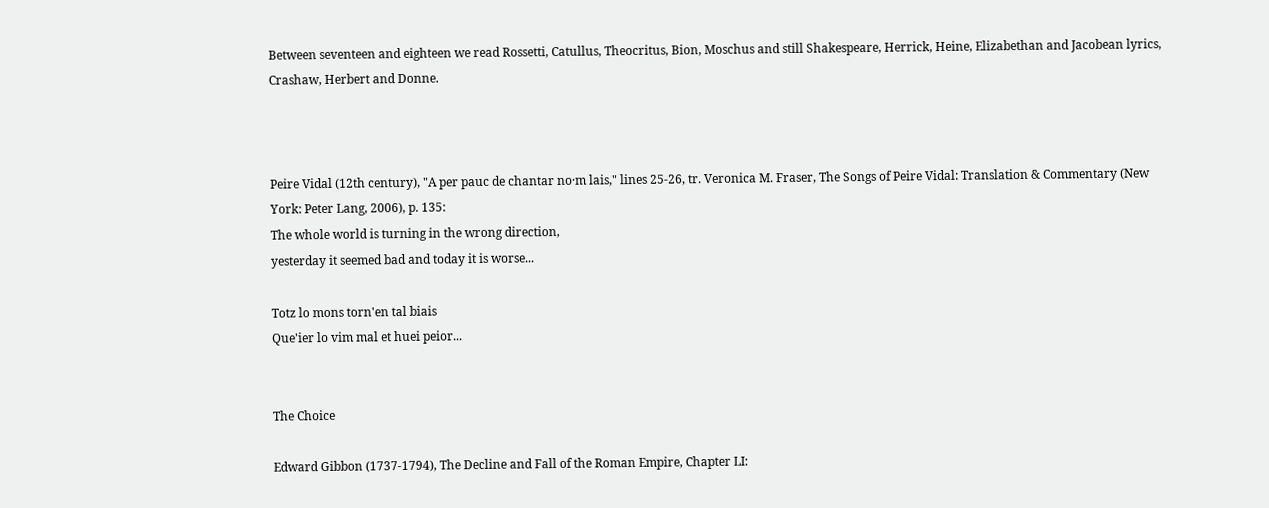Between seventeen and eighteen we read Rossetti, Catullus, Theocritus, Bion, Moschus and still Shakespeare, Herrick, Heine, Elizabethan and Jacobean lyrics, Crashaw, Herbert and Donne.



Peire Vidal (12th century), "A per pauc de chantar no·m lais," lines 25-26, tr. Veronica M. Fraser, The Songs of Peire Vidal: Translation & Commentary (New York: Peter Lang, 2006), p. 135:
The whole world is turning in the wrong direction,
yesterday it seemed bad and today it is worse...

Totz lo mons torn'en tal biais
Que'ier lo vim mal et huei peior...


The Choice

Edward Gibbon (1737-1794), The Decline and Fall of the Roman Empire, Chapter LI: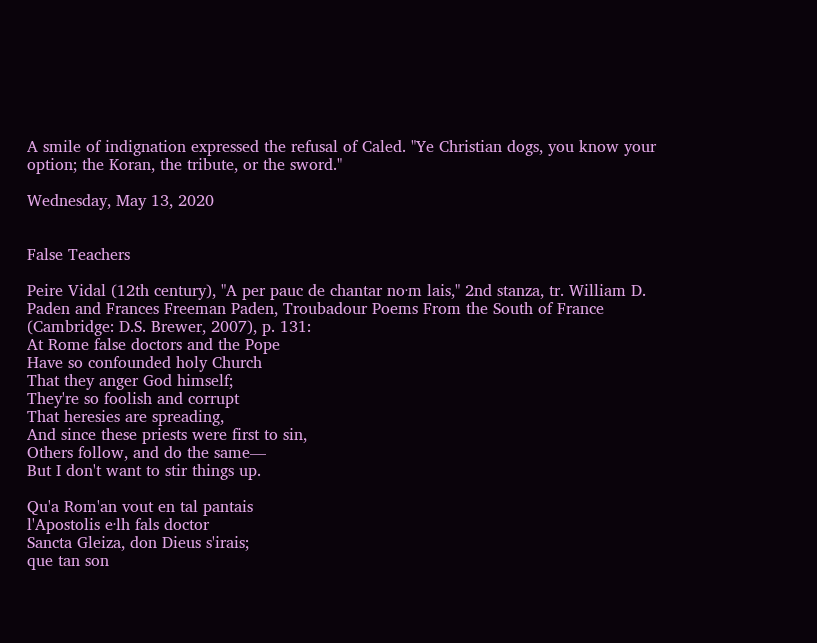A smile of indignation expressed the refusal of Caled. "Ye Christian dogs, you know your option; the Koran, the tribute, or the sword."

Wednesday, May 13, 2020


False Teachers

Peire Vidal (12th century), "A per pauc de chantar no·m lais," 2nd stanza, tr. William D. Paden and Frances Freeman Paden, Troubadour Poems From the South of France (Cambridge: D.S. Brewer, 2007), p. 131:
At Rome false doctors and the Pope
Have so confounded holy Church
That they anger God himself;
They're so foolish and corrupt
That heresies are spreading,
And since these priests were first to sin,
Others follow, and do the same—
But I don't want to stir things up.

Qu'a Rom'an vout en tal pantais
l'Apostolis e·lh fals doctor
Sancta Gleiza, don Dieus s'irais;
que tan son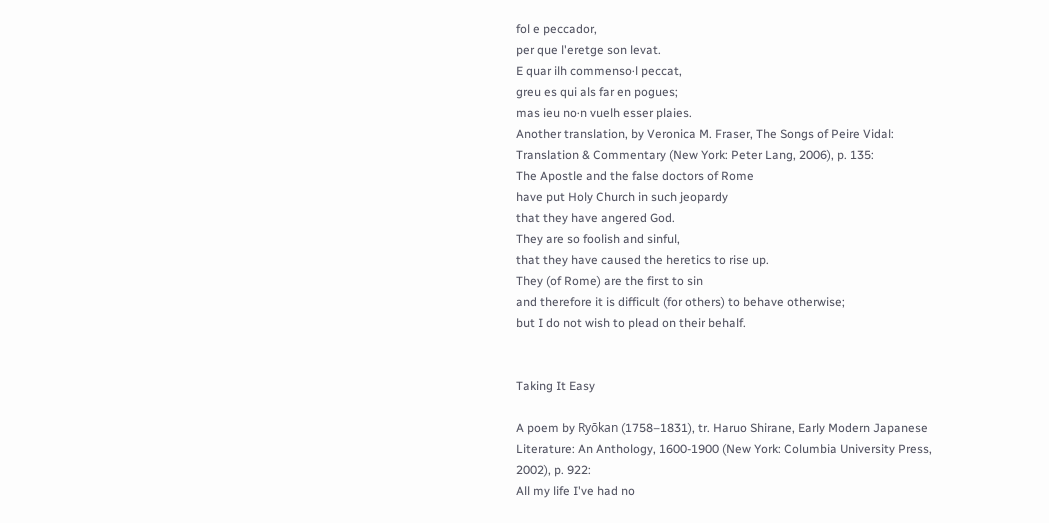fol e peccador,
per que l'eretge son levat.
E quar ilh commenso·l peccat,
greu es qui als far en pogues;
mas ieu no·n vuelh esser plaies.
Another translation, by Veronica M. Fraser, The Songs of Peire Vidal: Translation & Commentary (New York: Peter Lang, 2006), p. 135:
The Apostle and the false doctors of Rome
have put Holy Church in such jeopardy
that they have angered God.
They are so foolish and sinful,
that they have caused the heretics to rise up.
They (of Rome) are the first to sin
and therefore it is difficult (for others) to behave otherwise;
but I do not wish to plead on their behalf.


Taking It Easy

A poem by Ryōkan (1758–1831), tr. Haruo Shirane, Early Modern Japanese Literature: An Anthology, 1600-1900 (New York: Columbia University Press, 2002), p. 922:
All my life I've had no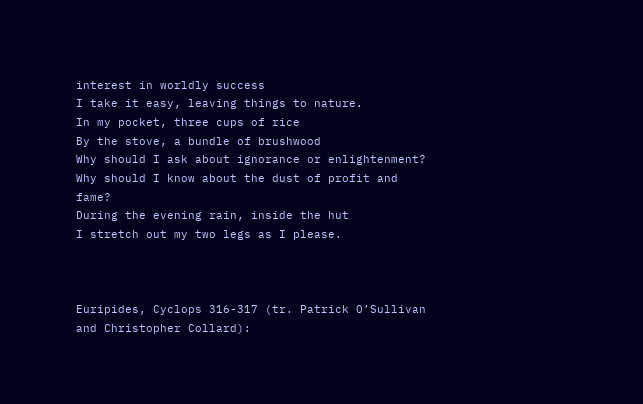interest in worldly success
I take it easy, leaving things to nature.
In my pocket, three cups of rice
By the stove, a bundle of brushwood
Why should I ask about ignorance or enlightenment?
Why should I know about the dust of profit and fame?
During the evening rain, inside the hut
I stretch out my two legs as I please.



Euripides, Cyclops 316-317 (tr. Patrick O’Sullivan and Christopher Collard):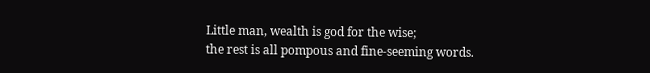Little man, wealth is god for the wise;
the rest is all pompous and fine-seeming words.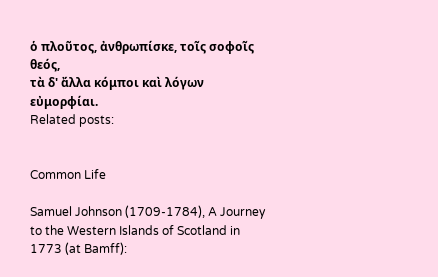ὁ πλοῦτος, ἀνθρωπίσκε, τοῖς σοφοῖς θεός,
τὰ δ' ἄλλα κόμποι καὶ λόγων εὐμορφίαι.
Related posts:


Common Life

Samuel Johnson (1709-1784), A Journey to the Western Islands of Scotland in 1773 (at Bamff):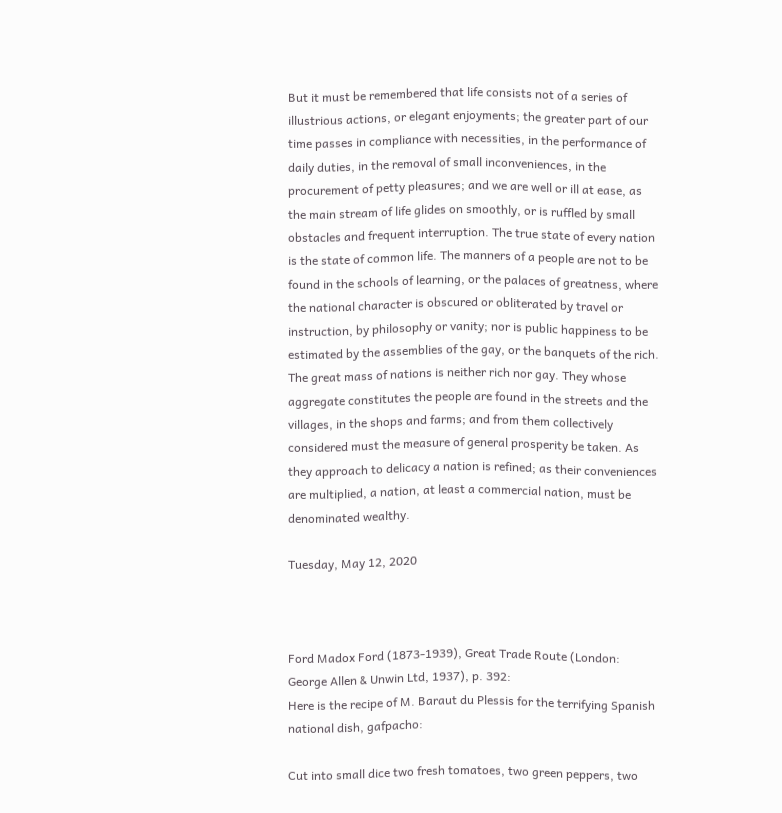But it must be remembered that life consists not of a series of illustrious actions, or elegant enjoyments; the greater part of our time passes in compliance with necessities, in the performance of daily duties, in the removal of small inconveniences, in the procurement of petty pleasures; and we are well or ill at ease, as the main stream of life glides on smoothly, or is ruffled by small obstacles and frequent interruption. The true state of every nation is the state of common life. The manners of a people are not to be found in the schools of learning, or the palaces of greatness, where the national character is obscured or obliterated by travel or instruction, by philosophy or vanity; nor is public happiness to be estimated by the assemblies of the gay, or the banquets of the rich. The great mass of nations is neither rich nor gay. They whose aggregate constitutes the people are found in the streets and the villages, in the shops and farms; and from them collectively considered must the measure of general prosperity be taken. As they approach to delicacy a nation is refined; as their conveniences are multiplied, a nation, at least a commercial nation, must be denominated wealthy.

Tuesday, May 12, 2020



Ford Madox Ford (1873-1939), Great Trade Route (London: George Allen & Unwin Ltd, 1937), p. 392:
Here is the recipe of M. Baraut du Plessis for the terrifying Spanish national dish, gafpacho:

Cut into small dice two fresh tomatoes, two green peppers, two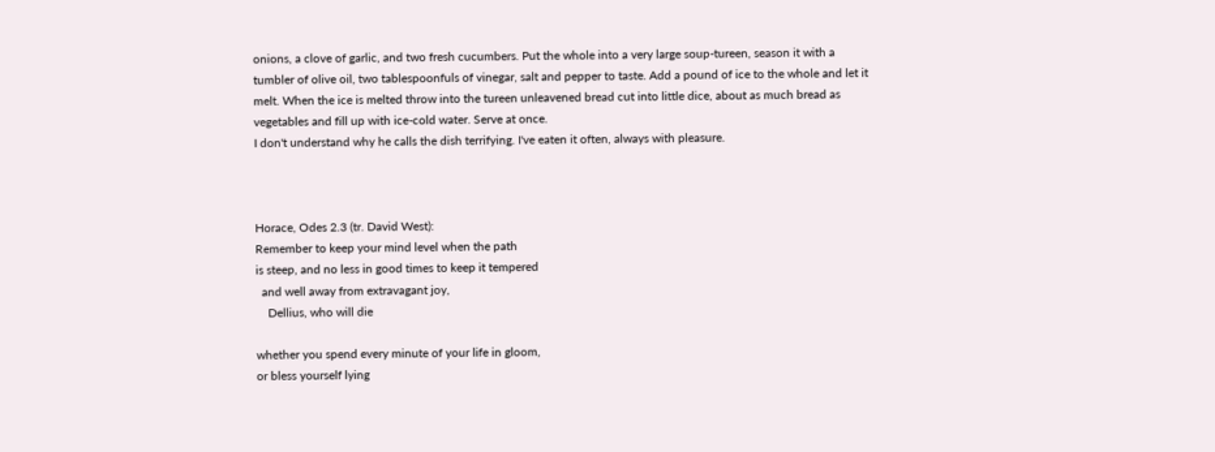onions, a clove of garlic, and two fresh cucumbers. Put the whole into a very large soup-tureen, season it with a tumbler of olive oil, two tablespoonfuls of vinegar, salt and pepper to taste. Add a pound of ice to the whole and let it melt. When the ice is melted throw into the tureen unleavened bread cut into little dice, about as much bread as vegetables and fill up with ice-cold water. Serve at once.
I don't understand why he calls the dish terrifying. I've eaten it often, always with pleasure.



Horace, Odes 2.3 (tr. David West):
Remember to keep your mind level when the path
is steep, and no less in good times to keep it tempered
  and well away from extravagant joy,
    Dellius, who will die

whether you spend every minute of your life in gloom,
or bless yourself lying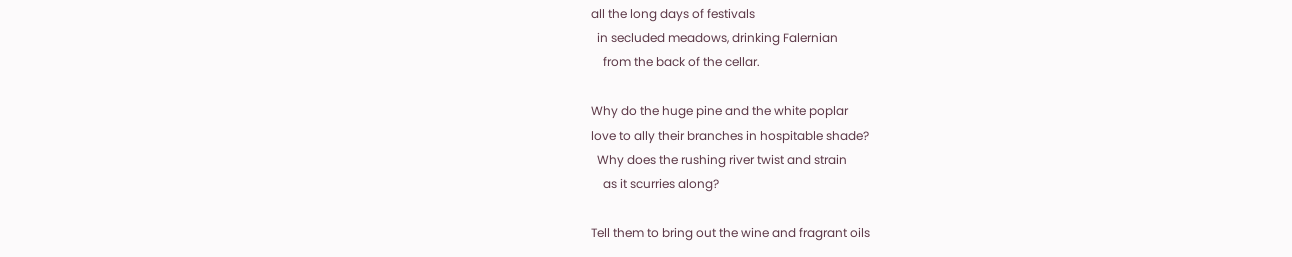all the long days of festivals
  in secluded meadows, drinking Falernian
    from the back of the cellar.

Why do the huge pine and the white poplar
love to ally their branches in hospitable shade?
  Why does the rushing river twist and strain
    as it scurries along?

Tell them to bring out the wine and fragrant oils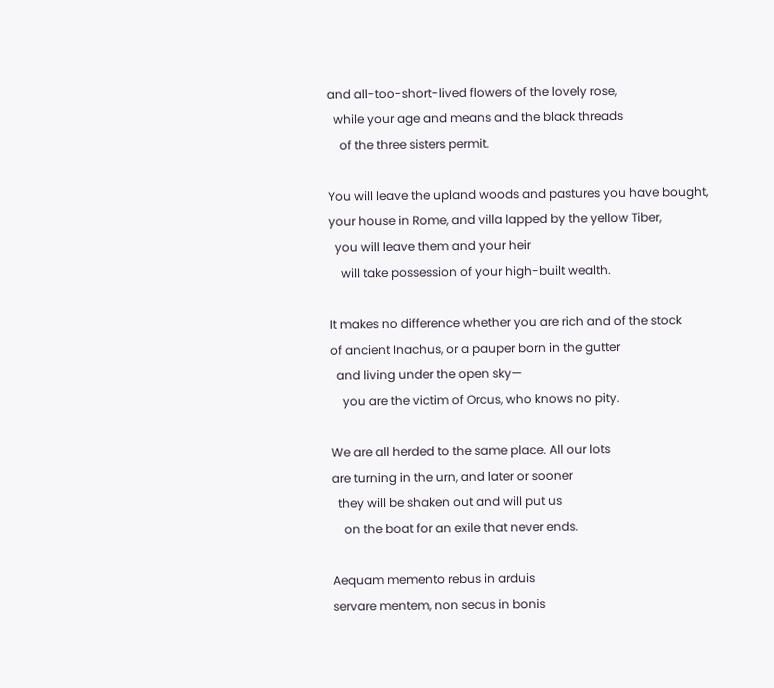and all-too-short-lived flowers of the lovely rose,
  while your age and means and the black threads
    of the three sisters permit.

You will leave the upland woods and pastures you have bought,
your house in Rome, and villa lapped by the yellow Tiber,
  you will leave them and your heir
    will take possession of your high-built wealth.

It makes no difference whether you are rich and of the stock
of ancient Inachus, or a pauper born in the gutter
  and living under the open sky—
    you are the victim of Orcus, who knows no pity.

We are all herded to the same place. All our lots
are turning in the urn, and later or sooner
  they will be shaken out and will put us
    on the boat for an exile that never ends.

Aequam memento rebus in arduis
servare mentem, non secus in bonis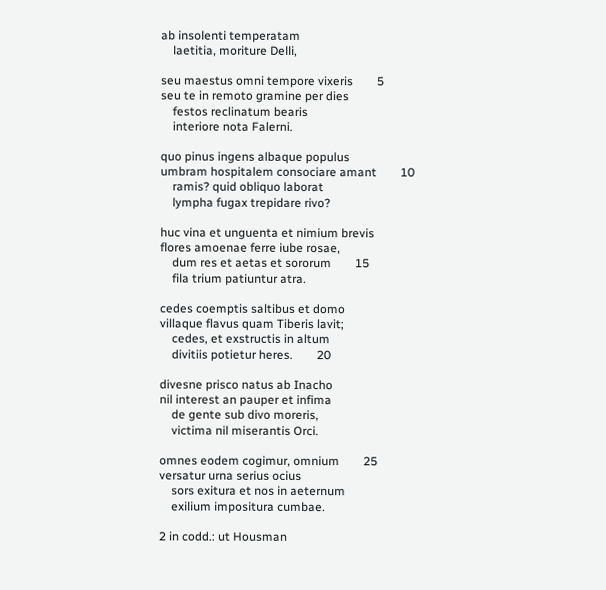ab insolenti temperatam
    laetitia, moriture Delli,

seu maestus omni tempore vixeris        5
seu te in remoto gramine per dies
    festos reclinatum bearis
    interiore nota Falerni.

quo pinus ingens albaque populus
umbram hospitalem consociare amant        10
    ramis? quid obliquo laborat
    lympha fugax trepidare rivo?

huc vina et unguenta et nimium brevis
flores amoenae ferre iube rosae,
    dum res et aetas et sororum        15
    fila trium patiuntur atra.

cedes coemptis saltibus et domo
villaque flavus quam Tiberis lavit;
    cedes, et exstructis in altum
    divitiis potietur heres.        20

divesne prisco natus ab Inacho
nil interest an pauper et infima
    de gente sub divo moreris,
    victima nil miserantis Orci.

omnes eodem cogimur, omnium        25
versatur urna serius ocius
    sors exitura et nos in aeternum
    exilium impositura cumbae.

2 in codd.: ut Housman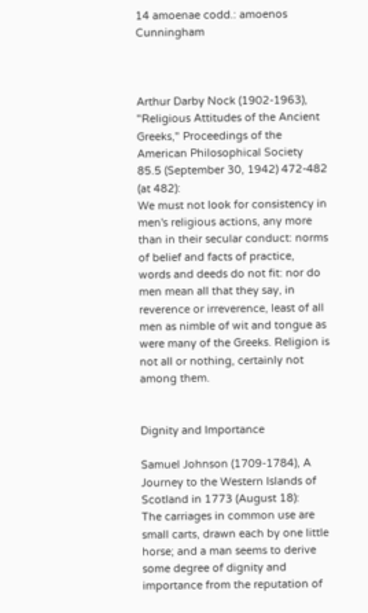14 amoenae codd.: amoenos Cunningham



Arthur Darby Nock (1902-1963), "Religious Attitudes of the Ancient Greeks," Proceedings of the American Philosophical Society 85.5 (September 30, 1942) 472-482 (at 482):
We must not look for consistency in men's religious actions, any more than in their secular conduct: norms of belief and facts of practice, words and deeds do not fit: nor do men mean all that they say, in reverence or irreverence, least of all men as nimble of wit and tongue as were many of the Greeks. Religion is not all or nothing, certainly not among them.


Dignity and Importance

Samuel Johnson (1709-1784), A Journey to the Western Islands of Scotland in 1773 (August 18):
The carriages in common use are small carts, drawn each by one little horse; and a man seems to derive some degree of dignity and importance from the reputation of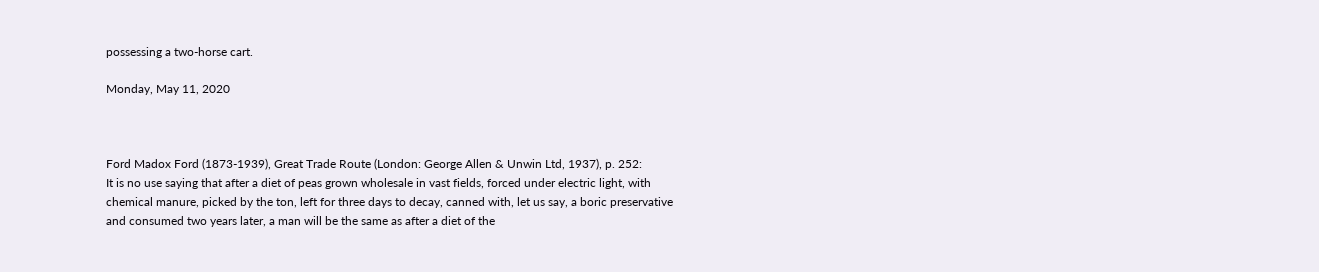possessing a two-horse cart.

Monday, May 11, 2020



Ford Madox Ford (1873-1939), Great Trade Route (London: George Allen & Unwin Ltd, 1937), p. 252:
It is no use saying that after a diet of peas grown wholesale in vast fields, forced under electric light, with chemical manure, picked by the ton, left for three days to decay, canned with, let us say, a boric preservative and consumed two years later, a man will be the same as after a diet of the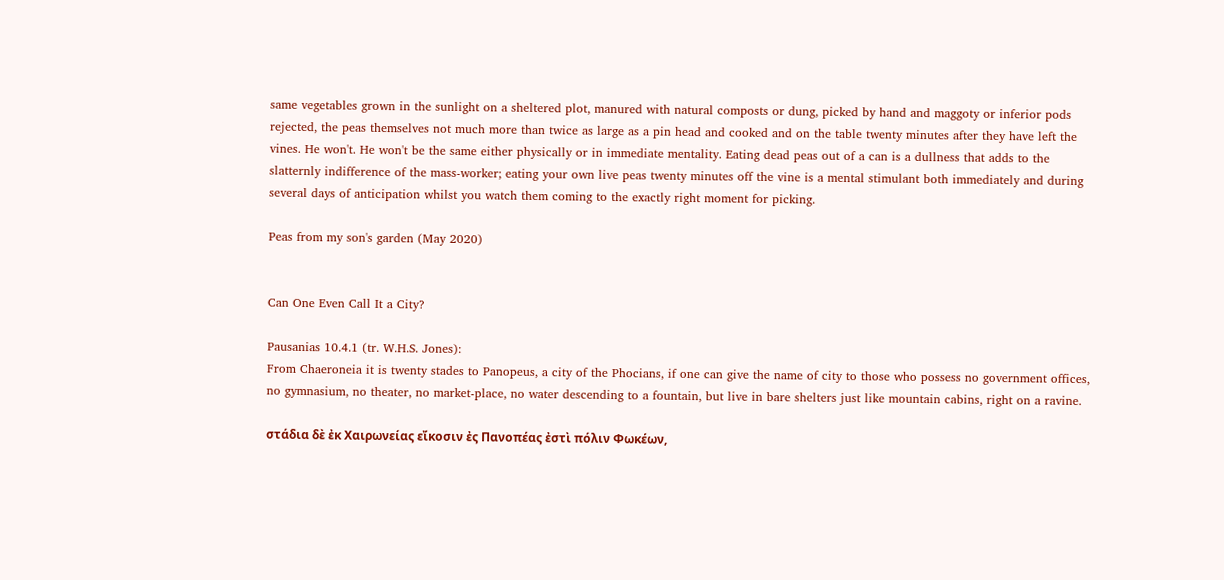same vegetables grown in the sunlight on a sheltered plot, manured with natural composts or dung, picked by hand and maggoty or inferior pods rejected, the peas themselves not much more than twice as large as a pin head and cooked and on the table twenty minutes after they have left the vines. He won't. He won't be the same either physically or in immediate mentality. Eating dead peas out of a can is a dullness that adds to the slatternly indifference of the mass-worker; eating your own live peas twenty minutes off the vine is a mental stimulant both immediately and during several days of anticipation whilst you watch them coming to the exactly right moment for picking.

Peas from my son's garden (May 2020)


Can One Even Call It a City?

Pausanias 10.4.1 (tr. W.H.S. Jones):
From Chaeroneia it is twenty stades to Panopeus, a city of the Phocians, if one can give the name of city to those who possess no government offices, no gymnasium, no theater, no market-place, no water descending to a fountain, but live in bare shelters just like mountain cabins, right on a ravine.

στάδια δὲ ἐκ Χαιρωνείας εἴκοσιν ἐς Πανοπέας ἐστὶ πόλιν Φωκέων,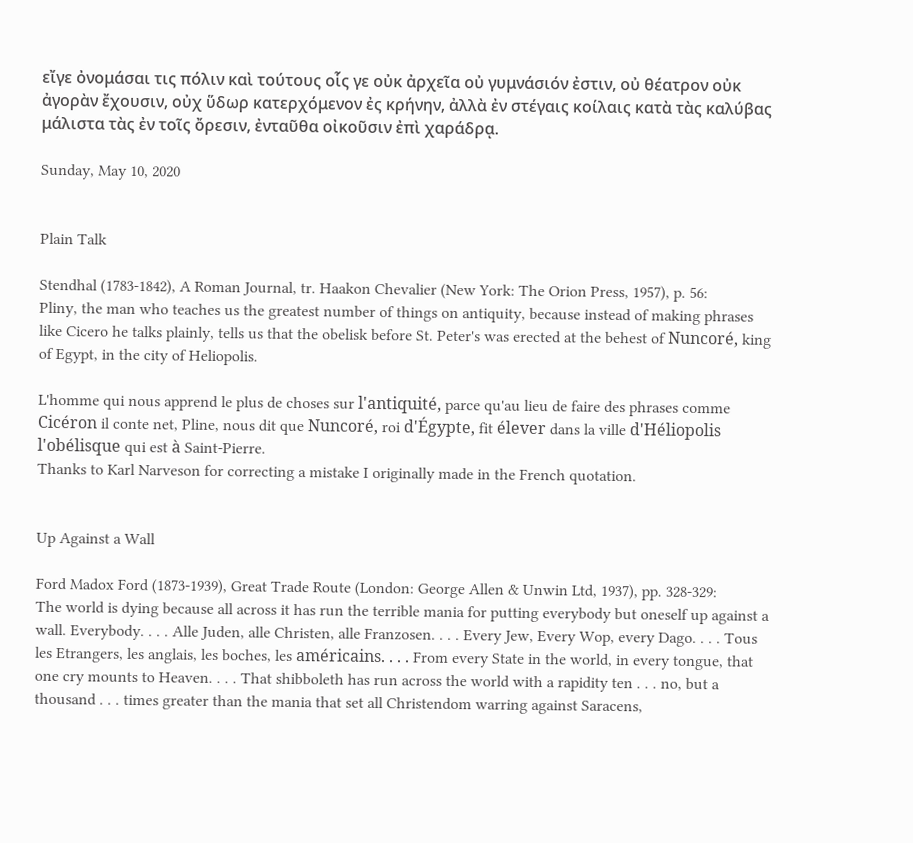εἴγε ὀνομάσαι τις πόλιν καὶ τούτους οἷς γε οὐκ ἀρχεῖα οὐ γυμνάσιόν ἐστιν, οὐ θέατρον οὐκ ἀγορὰν ἔχουσιν, οὐχ ὕδωρ κατερχόμενον ἐς κρήνην, ἀλλὰ ἐν στέγαις κοίλαις κατὰ τὰς καλύβας μάλιστα τὰς ἐν τοῖς ὄρεσιν, ἐνταῦθα οἰκοῦσιν ἐπὶ χαράδρᾳ.

Sunday, May 10, 2020


Plain Talk

Stendhal (1783-1842), A Roman Journal, tr. Haakon Chevalier (New York: The Orion Press, 1957), p. 56:
Pliny, the man who teaches us the greatest number of things on antiquity, because instead of making phrases like Cicero he talks plainly, tells us that the obelisk before St. Peter's was erected at the behest of Nuncoré, king of Egypt, in the city of Heliopolis.

L'homme qui nous apprend le plus de choses sur l'antiquité, parce qu'au lieu de faire des phrases comme Cicéron il conte net, Pline, nous dit que Nuncoré, roi d'Égypte, fit élever dans la ville d'Héliopolis l'obélisque qui est à Saint-Pierre.
Thanks to Karl Narveson for correcting a mistake I originally made in the French quotation.


Up Against a Wall

Ford Madox Ford (1873-1939), Great Trade Route (London: George Allen & Unwin Ltd, 1937), pp. 328-329:
The world is dying because all across it has run the terrible mania for putting everybody but oneself up against a wall. Everybody. . . . Alle Juden, alle Christen, alle Franzosen. . . . Every Jew, Every Wop, every Dago. . . . Tous les Etrangers, les anglais, les boches, les américains. . . . From every State in the world, in every tongue, that one cry mounts to Heaven. . . . That shibboleth has run across the world with a rapidity ten . . . no, but a thousand . . . times greater than the mania that set all Christendom warring against Saracens,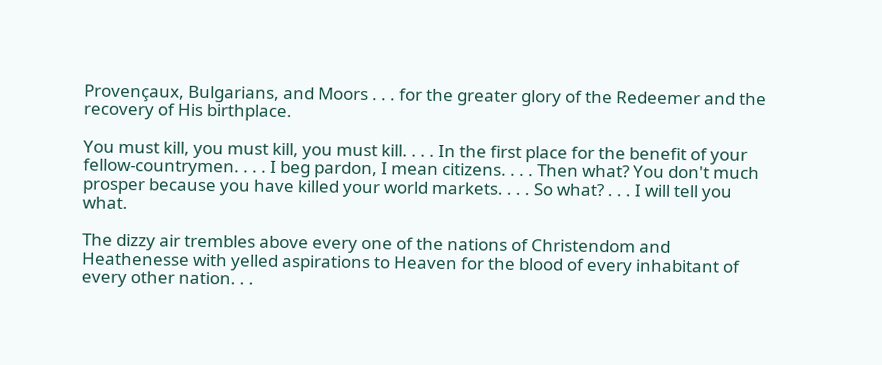Provençaux, Bulgarians, and Moors . . . for the greater glory of the Redeemer and the recovery of His birthplace.

You must kill, you must kill, you must kill. . . . In the first place for the benefit of your fellow-countrymen. . . . I beg pardon, I mean citizens. . . . Then what? You don't much prosper because you have killed your world markets. . . . So what? . . . I will tell you what.

The dizzy air trembles above every one of the nations of Christendom and Heathenesse with yelled aspirations to Heaven for the blood of every inhabitant of every other nation. . .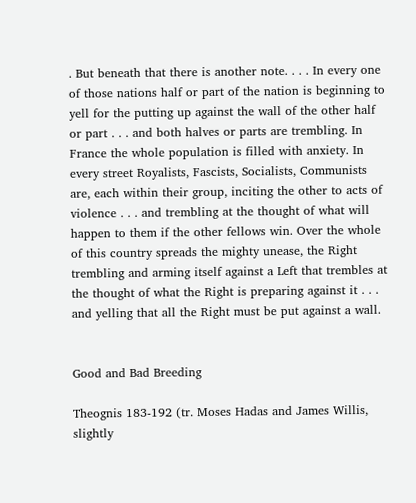. But beneath that there is another note. . . . In every one of those nations half or part of the nation is beginning to yell for the putting up against the wall of the other half or part . . . and both halves or parts are trembling. In France the whole population is filled with anxiety. In every street Royalists, Fascists, Socialists, Communists are, each within their group, inciting the other to acts of violence . . . and trembling at the thought of what will happen to them if the other fellows win. Over the whole of this country spreads the mighty unease, the Right trembling and arming itself against a Left that trembles at the thought of what the Right is preparing against it . . . and yelling that all the Right must be put against a wall.


Good and Bad Breeding

Theognis 183-192 (tr. Moses Hadas and James Willis, slightly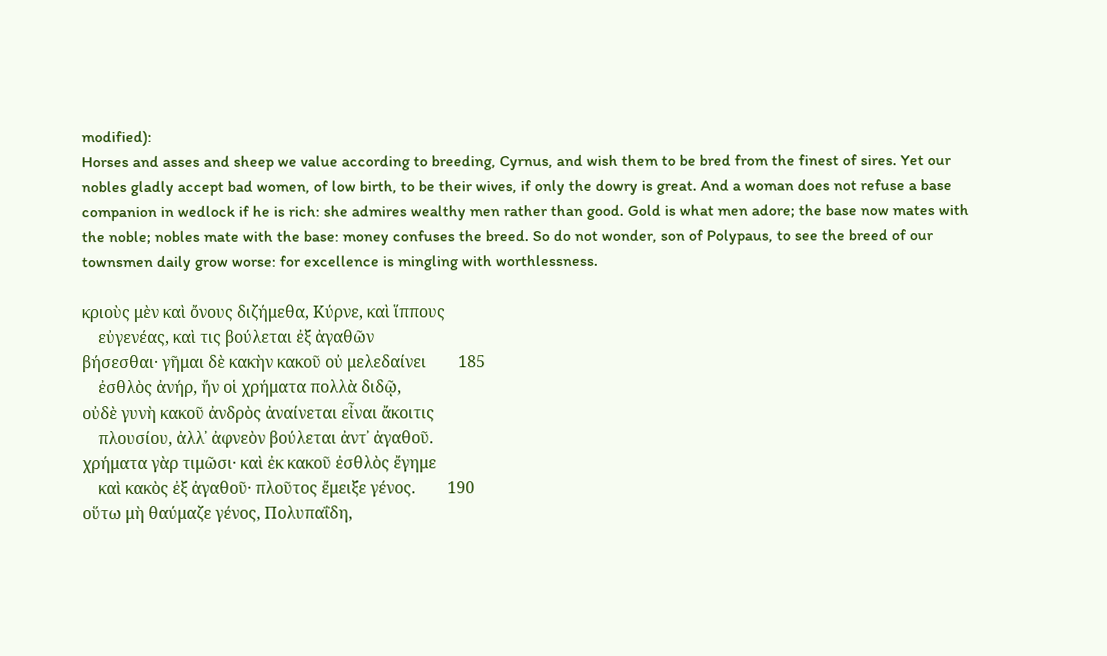modified):
Horses and asses and sheep we value according to breeding, Cyrnus, and wish them to be bred from the finest of sires. Yet our nobles gladly accept bad women, of low birth, to be their wives, if only the dowry is great. And a woman does not refuse a base companion in wedlock if he is rich: she admires wealthy men rather than good. Gold is what men adore; the base now mates with the noble; nobles mate with the base: money confuses the breed. So do not wonder, son of Polypaus, to see the breed of our townsmen daily grow worse: for excellence is mingling with worthlessness.

κριοὺς μὲν καὶ ὄνους διζήμεθα, Κύρνε, καὶ ἵππους
    εὐγενέας, καὶ τις βούλεται ἐξ ἀγαθῶν
βήσεσθαι· γῆμαι δὲ κακὴν κακοῦ οὐ μελεδαίνει        185
    ἐσθλὸς ἀνήρ, ἤν οἱ χρήματα πολλὰ διδῷ,
οὐδὲ γυνὴ κακοῦ ἀνδρὸς ἀναίνεται εἶναι ἄκοιτις
    πλουσίου, ἀλλ᾽ ἀφνεὸν βούλεται ἀντ᾽ ἀγαθοῦ.
χρήματα γὰρ τιμῶσι· καὶ ἐκ κακοῦ ἐσθλὸς ἔγημε
    καὶ κακὸς ἐξ ἀγαθοῦ· πλοῦτος ἔμειξε γένος.        190
οὕτω μὴ θαύμαζε γένος, Πολυπαΐδη,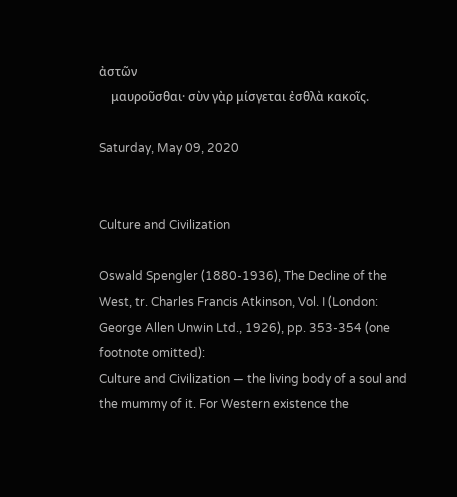ἀστῶν
    μαυροῦσθαι· σὺν γὰρ μίσγεται ἐσθλὰ κακοῖς.

Saturday, May 09, 2020


Culture and Civilization

Oswald Spengler (1880-1936), The Decline of the West, tr. Charles Francis Atkinson, Vol. I (London: George Allen Unwin Ltd., 1926), pp. 353-354 (one footnote omitted):
Culture and Civilization — the living body of a soul and the mummy of it. For Western existence the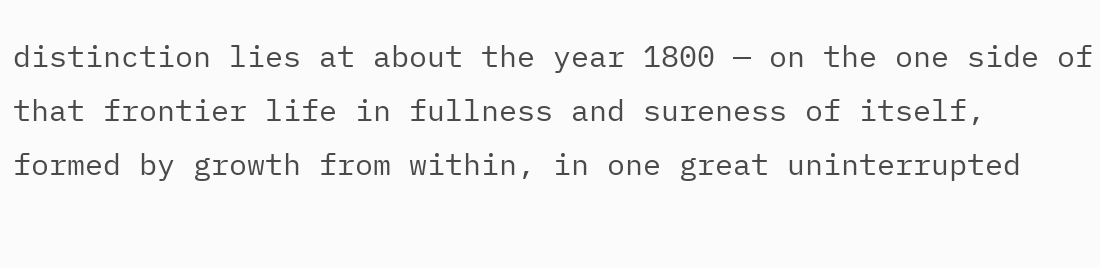distinction lies at about the year 1800 — on the one side of that frontier life in fullness and sureness of itself, formed by growth from within, in one great uninterrupted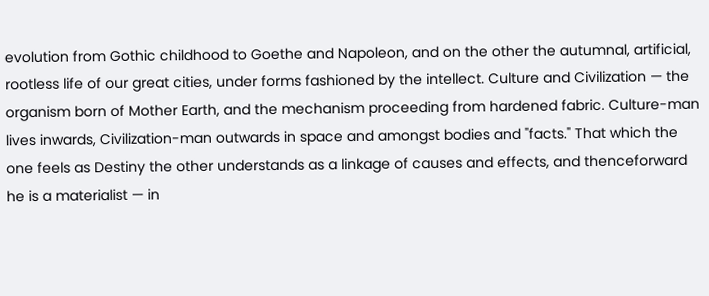evolution from Gothic childhood to Goethe and Napoleon, and on the other the autumnal, artificial, rootless life of our great cities, under forms fashioned by the intellect. Culture and Civilization — the organism born of Mother Earth, and the mechanism proceeding from hardened fabric. Culture-man lives inwards, Civilization-man outwards in space and amongst bodies and "facts." That which the one feels as Destiny the other understands as a linkage of causes and effects, and thenceforward he is a materialist — in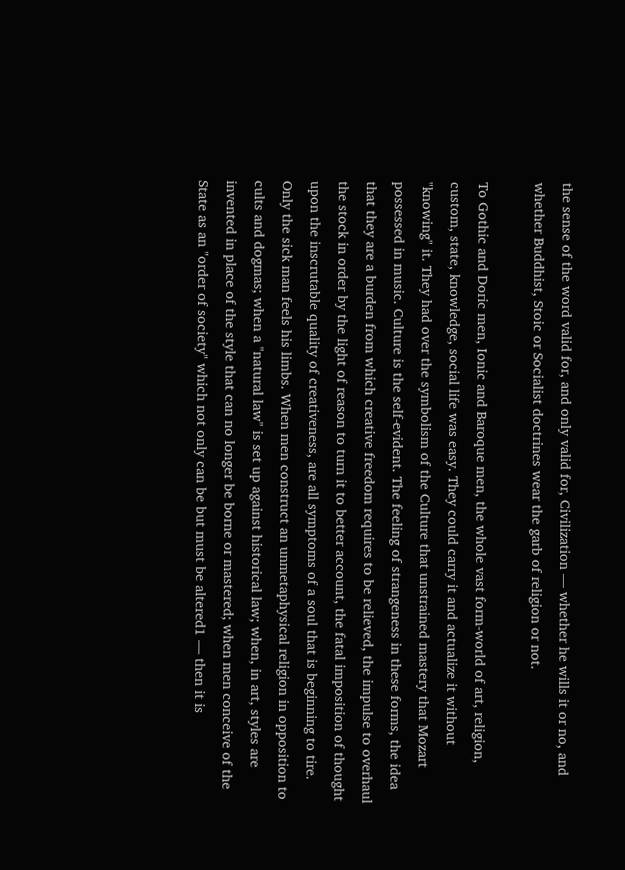the sense of the word valid for, and only valid for, Civilization — whether he wills it or no, and whether Buddhist, Stoic or Socialist doctrines wear the garb of religion or not.

To Gothic and Doric men, Ionic and Baroque men, the whole vast form-world of art, religion, custom, state, knowledge, social life was easy. They could carry it and actualize it without "knowing" it. They had over the symbolism of the Culture that unstrained mastery that Mozart possessed in music. Culture is the self-evident. The feeling of strangeness in these forms, the idea that they are a burden from which creative freedom requires to be relieved, the impulse to overhaul the stock in order by the light of reason to turn it to better account, the fatal imposition of thought upon the inscrutable quality of creativeness, are all symptoms of a soul that is beginning to tire. Only the sick man feels his limbs. When men construct an unmetaphysical religion in opposition to cults and dogmas; when a "natural law" is set up against historical law; when, in art, styles are invented in place of the style that can no longer be borne or mastered; when men conceive of the State as an "order of society" which not only can be but must be altered1 — then it is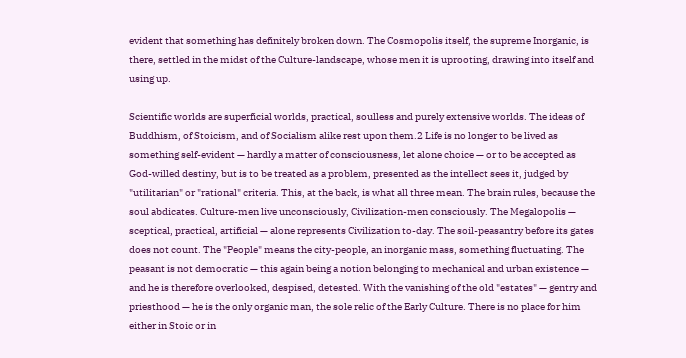evident that something has definitely broken down. The Cosmopolis itself, the supreme Inorganic, is there, settled in the midst of the Culture-landscape, whose men it is uprooting, drawing into itself and using up.

Scientific worlds are superficial worlds, practical, soulless and purely extensive worlds. The ideas of Buddhism, of Stoicism, and of Socialism alike rest upon them.2 Life is no longer to be lived as something self-evident — hardly a matter of consciousness, let alone choice — or to be accepted as God-willed destiny, but is to be treated as a problem, presented as the intellect sees it, judged by "utilitarian" or "rational" criteria. This, at the back, is what all three mean. The brain rules, because the soul abdicates. Culture-men live unconsciously, Civilization-men consciously. The Megalopolis — sceptical, practical, artificial — alone represents Civilization to-day. The soil-peasantry before its gates does not count. The "People" means the city-people, an inorganic mass, something fluctuating. The peasant is not democratic — this again being a notion belonging to mechanical and urban existence — and he is therefore overlooked, despised, detested. With the vanishing of the old "estates" — gentry and priesthood — he is the only organic man, the sole relic of the Early Culture. There is no place for him either in Stoic or in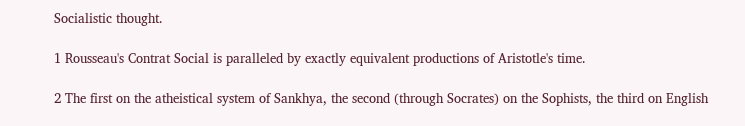Socialistic thought.

1 Rousseau's Contrat Social is paralleled by exactly equivalent productions of Aristotle's time.

2 The first on the atheistical system of Sankhya, the second (through Socrates) on the Sophists, the third on English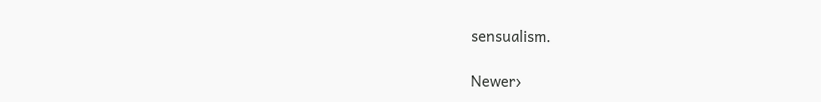sensualism.

Newer›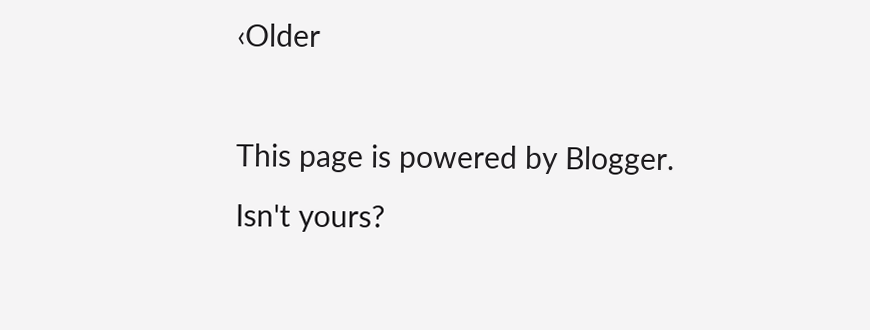‹Older

This page is powered by Blogger. Isn't yours?